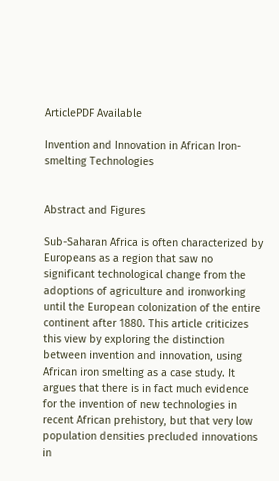ArticlePDF Available

Invention and Innovation in African Iron-smelting Technologies


Abstract and Figures

Sub-Saharan Africa is often characterized by Europeans as a region that saw no significant technological change from the adoptions of agriculture and ironworking until the European colonization of the entire continent after 1880. This article criticizes this view by exploring the distinction between invention and innovation, using African iron smelting as a case study. It argues that there is in fact much evidence for the invention of new technologies in recent African prehistory, but that very low population densities precluded innovations in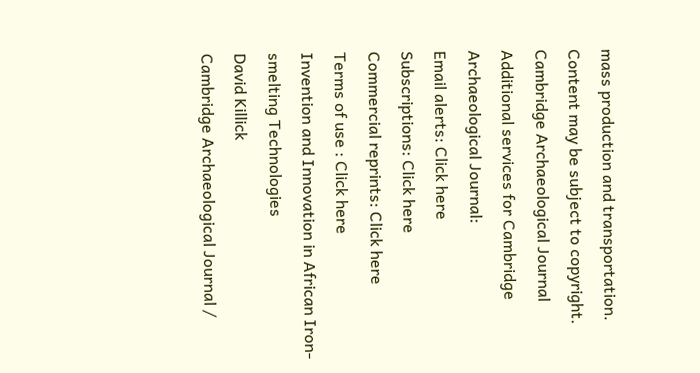mass production and transportation.
Content may be subject to copyright.
Cambridge Archaeological Journal
Additional services for Cambridge Archaeological Journal:
Email alerts: Click here
Subscriptions: Click here
Commercial reprints: Click here
Terms of use : Click here
Invention and Innovation in African Iron-smelting Technologies
David Killick
Cambridge Archaeological Journal /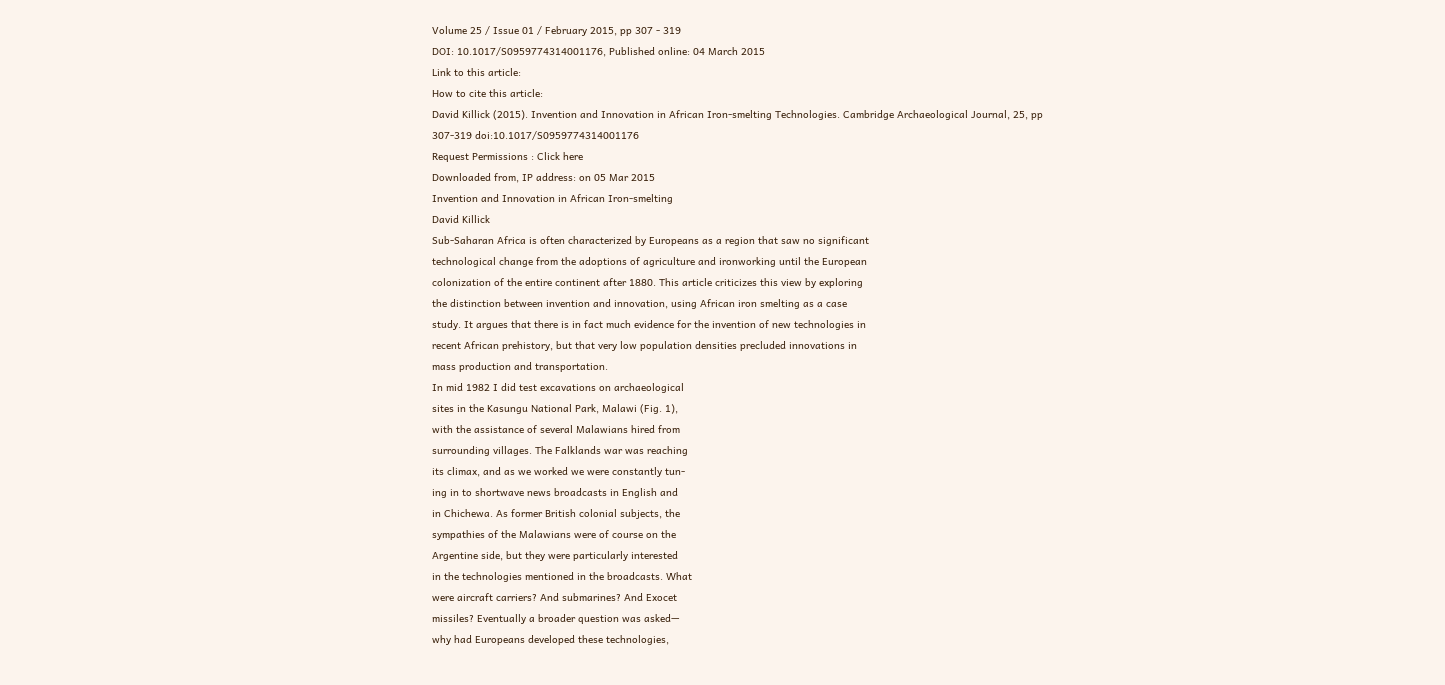Volume 25 / Issue 01 / February 2015, pp 307 - 319
DOI: 10.1017/S0959774314001176, Published online: 04 March 2015
Link to this article:
How to cite this article:
David Killick (2015). Invention and Innovation in African Iron-smelting Technologies. Cambridge Archaeological Journal, 25, pp
307-319 doi:10.1017/S0959774314001176
Request Permissions : Click here
Downloaded from, IP address: on 05 Mar 2015
Invention and Innovation in African Iron-smelting
David Killick
Sub-Saharan Africa is often characterized by Europeans as a region that saw no significant
technological change from the adoptions of agriculture and ironworking until the European
colonization of the entire continent after 1880. This article criticizes this view by exploring
the distinction between invention and innovation, using African iron smelting as a case
study. It argues that there is in fact much evidence for the invention of new technologies in
recent African prehistory, but that very low population densities precluded innovations in
mass production and transportation.
In mid 1982 I did test excavations on archaeological
sites in the Kasungu National Park, Malawi (Fig. 1),
with the assistance of several Malawians hired from
surrounding villages. The Falklands war was reaching
its climax, and as we worked we were constantly tun-
ing in to shortwave news broadcasts in English and
in Chichewa. As former British colonial subjects, the
sympathies of the Malawians were of course on the
Argentine side, but they were particularly interested
in the technologies mentioned in the broadcasts. What
were aircraft carriers? And submarines? And Exocet
missiles? Eventually a broader question was asked—
why had Europeans developed these technologies,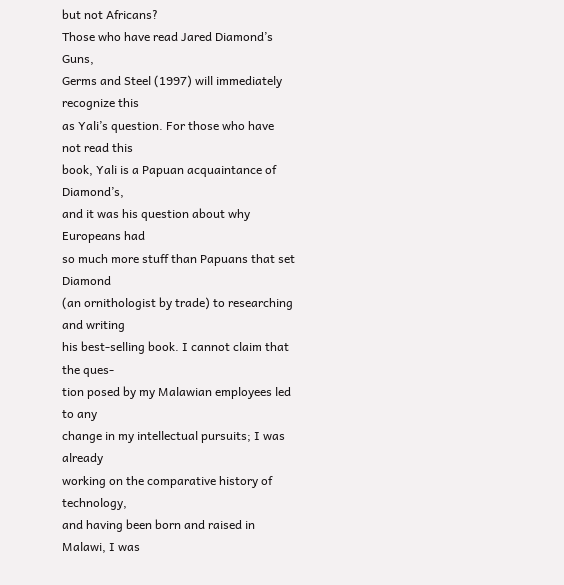but not Africans?
Those who have read Jared Diamond’s Guns,
Germs and Steel (1997) will immediately recognize this
as Yali’s question. For those who have not read this
book, Yali is a Papuan acquaintance of Diamond’s,
and it was his question about why Europeans had
so much more stuff than Papuans that set Diamond
(an ornithologist by trade) to researching and writing
his best-selling book. I cannot claim that the ques-
tion posed by my Malawian employees led to any
change in my intellectual pursuits; I was already
working on the comparative history of technology,
and having been born and raised in Malawi, I was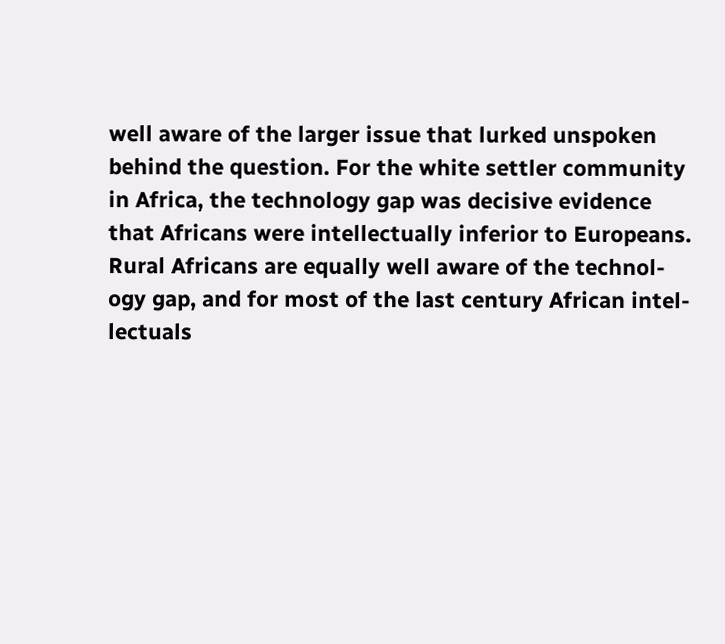well aware of the larger issue that lurked unspoken
behind the question. For the white settler community
in Africa, the technology gap was decisive evidence
that Africans were intellectually inferior to Europeans.
Rural Africans are equally well aware of the technol-
ogy gap, and for most of the last century African intel-
lectuals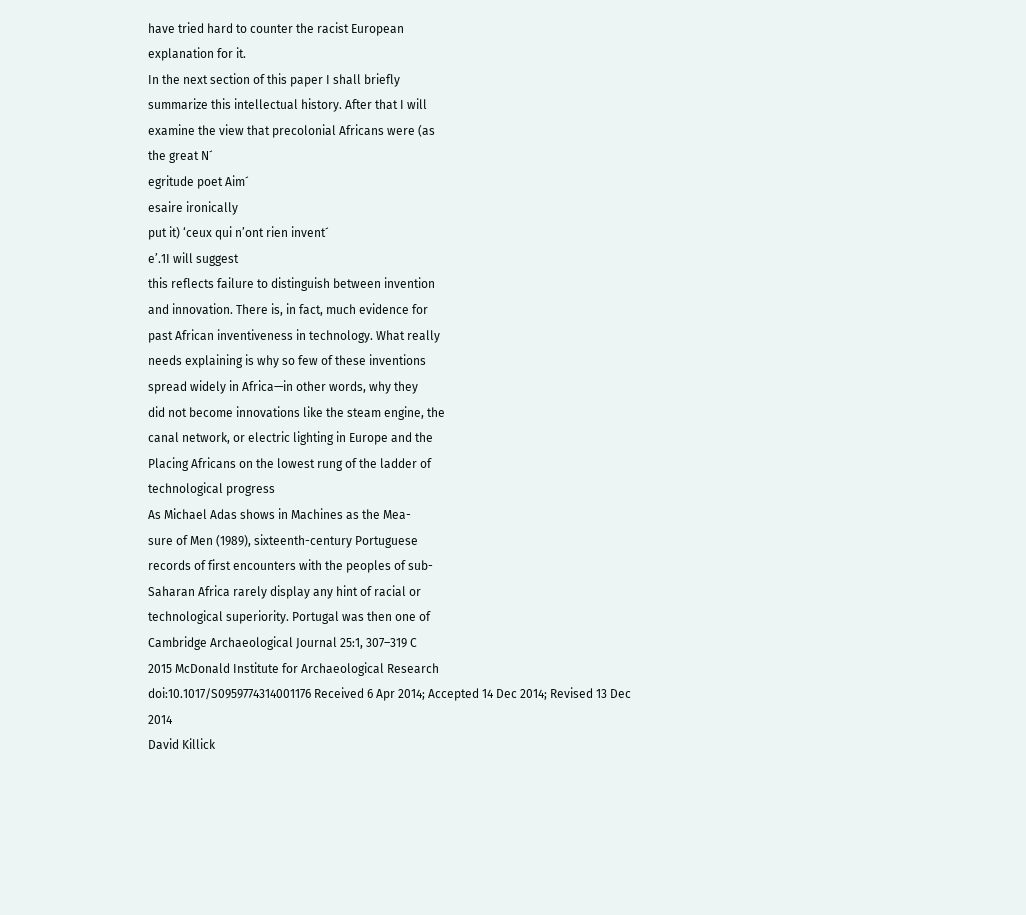have tried hard to counter the racist European
explanation for it.
In the next section of this paper I shall briefly
summarize this intellectual history. After that I will
examine the view that precolonial Africans were (as
the great N´
egritude poet Aim´
esaire ironically
put it) ‘ceux qui n’ont rien invent´
e’.1I will suggest
this reflects failure to distinguish between invention
and innovation. There is, in fact, much evidence for
past African inventiveness in technology. What really
needs explaining is why so few of these inventions
spread widely in Africa—in other words, why they
did not become innovations like the steam engine, the
canal network, or electric lighting in Europe and the
Placing Africans on the lowest rung of the ladder of
technological progress
As Michael Adas shows in Machines as the Mea-
sure of Men (1989), sixteenth-century Portuguese
records of first encounters with the peoples of sub-
Saharan Africa rarely display any hint of racial or
technological superiority. Portugal was then one of
Cambridge Archaeological Journal 25:1, 307–319 C
2015 McDonald Institute for Archaeological Research
doi:10.1017/S0959774314001176 Received 6 Apr 2014; Accepted 14 Dec 2014; Revised 13 Dec 2014
David Killick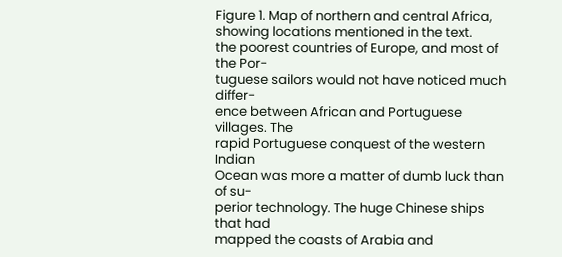Figure 1. Map of northern and central Africa, showing locations mentioned in the text.
the poorest countries of Europe, and most of the Por-
tuguese sailors would not have noticed much differ-
ence between African and Portuguese villages. The
rapid Portuguese conquest of the western Indian
Ocean was more a matter of dumb luck than of su-
perior technology. The huge Chinese ships that had
mapped the coasts of Arabia and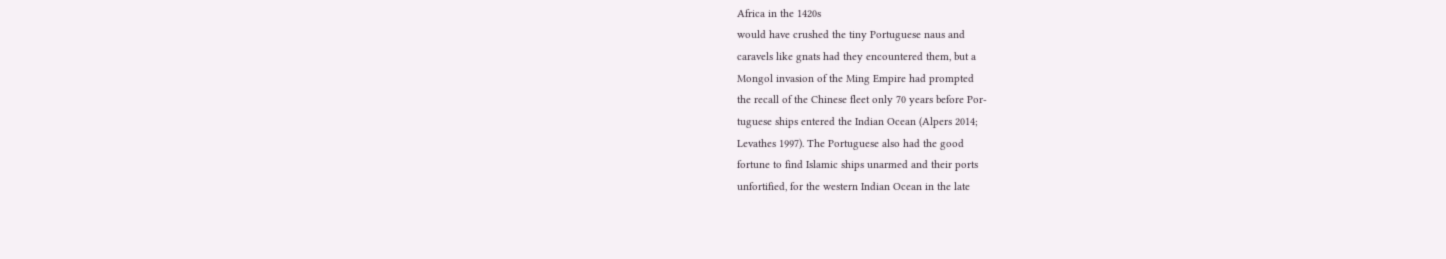Africa in the 1420s
would have crushed the tiny Portuguese naus and
caravels like gnats had they encountered them, but a
Mongol invasion of the Ming Empire had prompted
the recall of the Chinese fleet only 70 years before Por-
tuguese ships entered the Indian Ocean (Alpers 2014;
Levathes 1997). The Portuguese also had the good
fortune to find Islamic ships unarmed and their ports
unfortified, for the western Indian Ocean in the late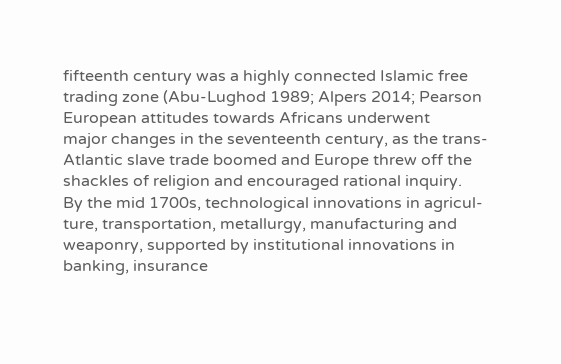fifteenth century was a highly connected Islamic free
trading zone (Abu-Lughod 1989; Alpers 2014; Pearson
European attitudes towards Africans underwent
major changes in the seventeenth century, as the trans-
Atlantic slave trade boomed and Europe threw off the
shackles of religion and encouraged rational inquiry.
By the mid 1700s, technological innovations in agricul-
ture, transportation, metallurgy, manufacturing and
weaponry, supported by institutional innovations in
banking, insurance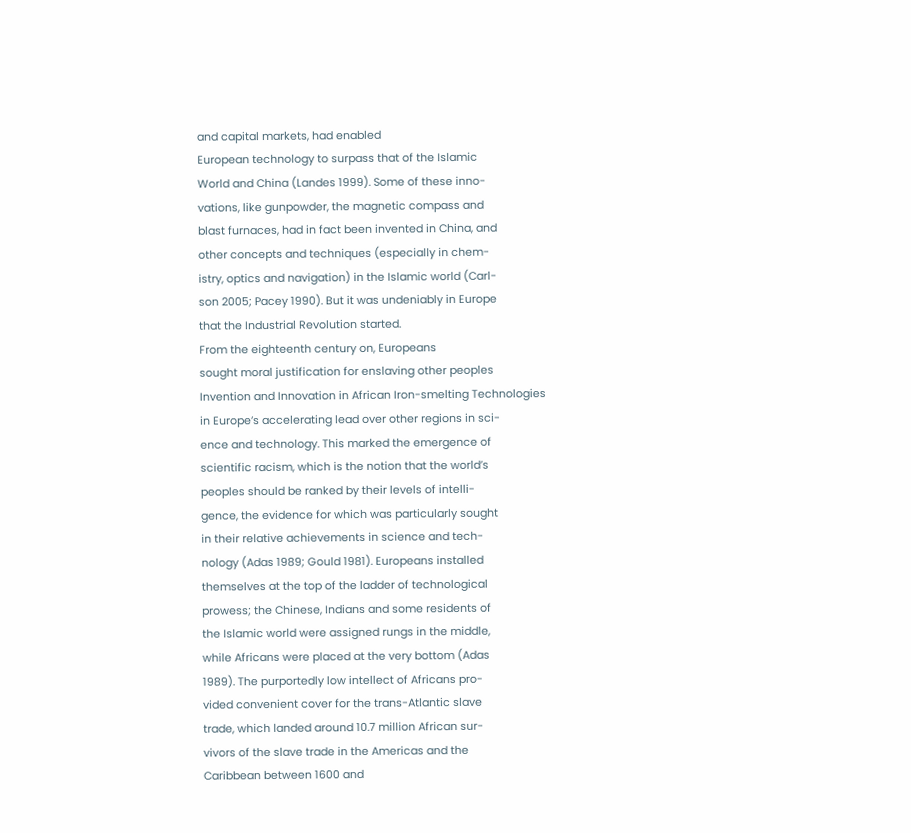and capital markets, had enabled
European technology to surpass that of the Islamic
World and China (Landes 1999). Some of these inno-
vations, like gunpowder, the magnetic compass and
blast furnaces, had in fact been invented in China, and
other concepts and techniques (especially in chem-
istry, optics and navigation) in the Islamic world (Carl-
son 2005; Pacey 1990). But it was undeniably in Europe
that the Industrial Revolution started.
From the eighteenth century on, Europeans
sought moral justification for enslaving other peoples
Invention and Innovation in African Iron-smelting Technologies
in Europe’s accelerating lead over other regions in sci-
ence and technology. This marked the emergence of
scientific racism, which is the notion that the world’s
peoples should be ranked by their levels of intelli-
gence, the evidence for which was particularly sought
in their relative achievements in science and tech-
nology (Adas 1989; Gould 1981). Europeans installed
themselves at the top of the ladder of technological
prowess; the Chinese, Indians and some residents of
the Islamic world were assigned rungs in the middle,
while Africans were placed at the very bottom (Adas
1989). The purportedly low intellect of Africans pro-
vided convenient cover for the trans-Atlantic slave
trade, which landed around 10.7 million African sur-
vivors of the slave trade in the Americas and the
Caribbean between 1600 and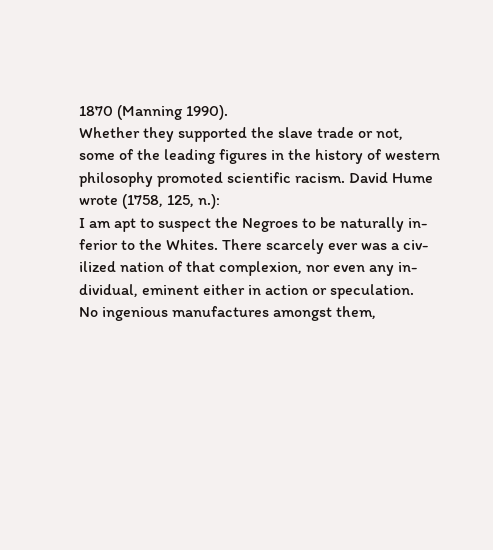1870 (Manning 1990).
Whether they supported the slave trade or not,
some of the leading figures in the history of western
philosophy promoted scientific racism. David Hume
wrote (1758, 125, n.):
I am apt to suspect the Negroes to be naturally in-
ferior to the Whites. There scarcely ever was a civ-
ilized nation of that complexion, nor even any in-
dividual, eminent either in action or speculation.
No ingenious manufactures amongst them,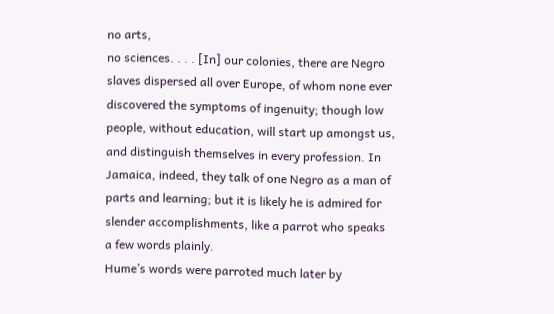no arts,
no sciences. . . . [In] our colonies, there are Negro
slaves dispersed all over Europe, of whom none ever
discovered the symptoms of ingenuity; though low
people, without education, will start up amongst us,
and distinguish themselves in every profession. In
Jamaica, indeed, they talk of one Negro as a man of
parts and learning; but it is likely he is admired for
slender accomplishments, like a parrot who speaks
a few words plainly.
Hume’s words were parroted much later by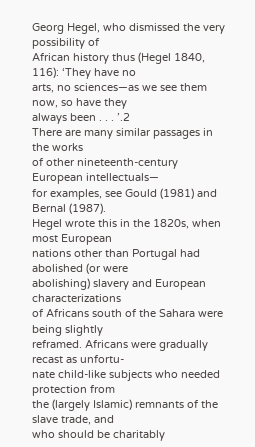Georg Hegel, who dismissed the very possibility of
African history thus (Hegel 1840, 116): ‘They have no
arts, no sciences—as we see them now, so have they
always been . . . ’.2
There are many similar passages in the works
of other nineteenth-century European intellectuals—
for examples, see Gould (1981) and Bernal (1987).
Hegel wrote this in the 1820s, when most European
nations other than Portugal had abolished (or were
abolishing) slavery and European characterizations
of Africans south of the Sahara were being slightly
reframed. Africans were gradually recast as unfortu-
nate child-like subjects who needed protection from
the (largely Islamic) remnants of the slave trade, and
who should be charitably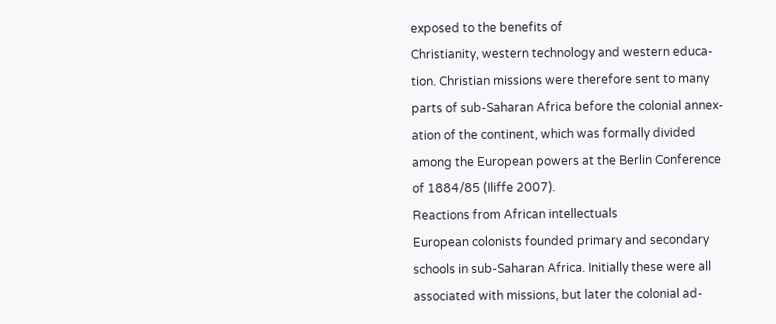exposed to the benefits of
Christianity, western technology and western educa-
tion. Christian missions were therefore sent to many
parts of sub-Saharan Africa before the colonial annex-
ation of the continent, which was formally divided
among the European powers at the Berlin Conference
of 1884/85 (Iliffe 2007).
Reactions from African intellectuals
European colonists founded primary and secondary
schools in sub-Saharan Africa. Initially these were all
associated with missions, but later the colonial ad-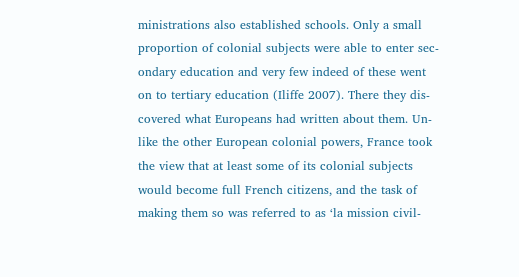ministrations also established schools. Only a small
proportion of colonial subjects were able to enter sec-
ondary education and very few indeed of these went
on to tertiary education (Iliffe 2007). There they dis-
covered what Europeans had written about them. Un-
like the other European colonial powers, France took
the view that at least some of its colonial subjects
would become full French citizens, and the task of
making them so was referred to as ‘la mission civil-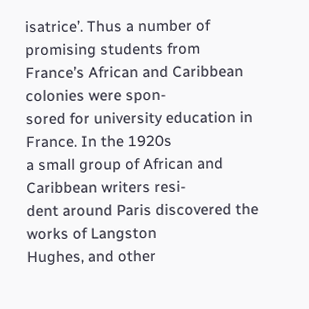isatrice’. Thus a number of promising students from
France’s African and Caribbean colonies were spon-
sored for university education in France. In the 1920s
a small group of African and Caribbean writers resi-
dent around Paris discovered the works of Langston
Hughes, and other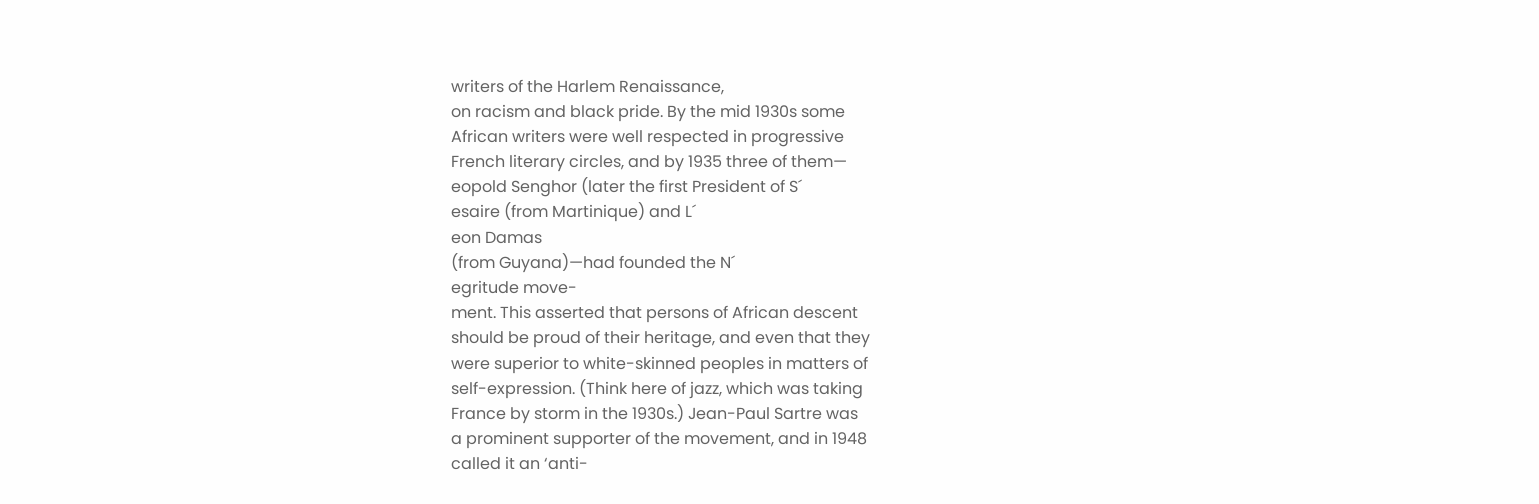writers of the Harlem Renaissance,
on racism and black pride. By the mid 1930s some
African writers were well respected in progressive
French literary circles, and by 1935 three of them—
eopold Senghor (later the first President of S´
esaire (from Martinique) and L´
eon Damas
(from Guyana)—had founded the N´
egritude move-
ment. This asserted that persons of African descent
should be proud of their heritage, and even that they
were superior to white-skinned peoples in matters of
self-expression. (Think here of jazz, which was taking
France by storm in the 1930s.) Jean-Paul Sartre was
a prominent supporter of the movement, and in 1948
called it an ‘anti-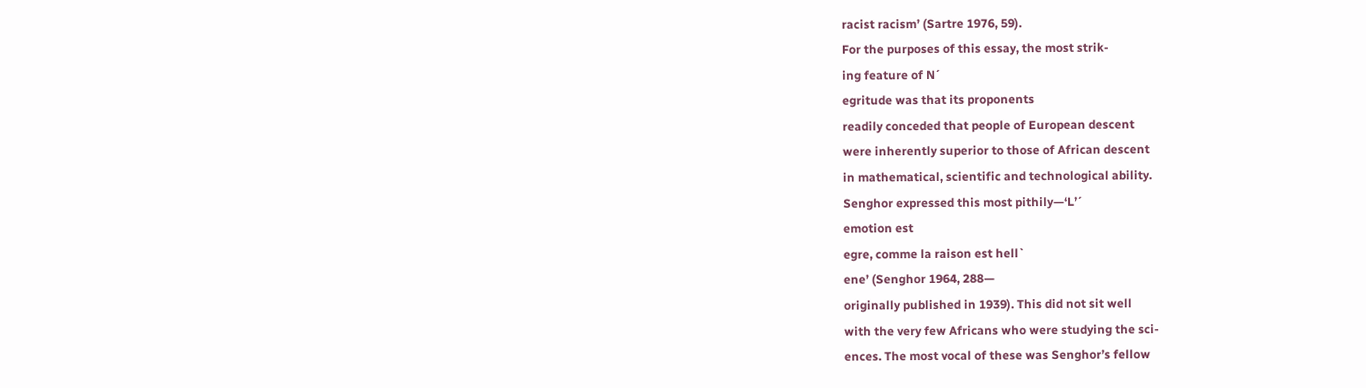racist racism’ (Sartre 1976, 59).
For the purposes of this essay, the most strik-
ing feature of N´
egritude was that its proponents
readily conceded that people of European descent
were inherently superior to those of African descent
in mathematical, scientific and technological ability.
Senghor expressed this most pithily—‘L’´
emotion est
egre, comme la raison est hell`
ene’ (Senghor 1964, 288—
originally published in 1939). This did not sit well
with the very few Africans who were studying the sci-
ences. The most vocal of these was Senghor’s fellow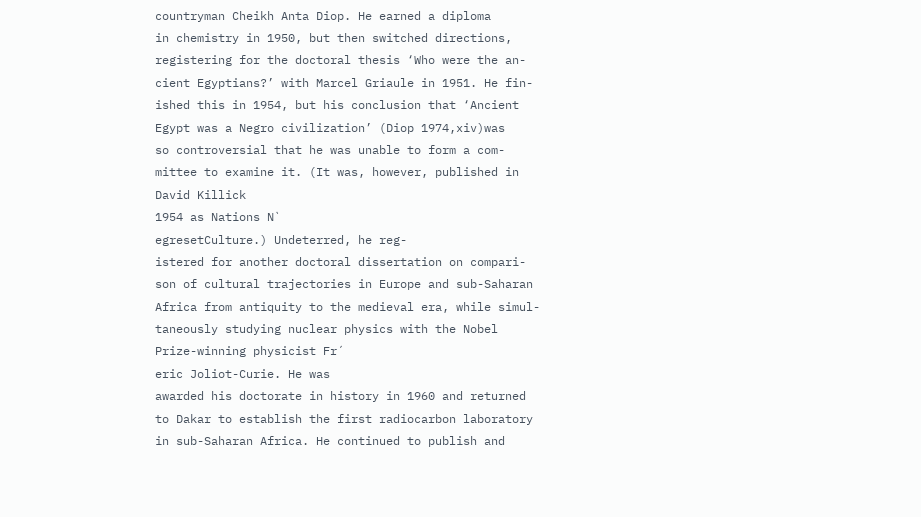countryman Cheikh Anta Diop. He earned a diploma
in chemistry in 1950, but then switched directions,
registering for the doctoral thesis ‘Who were the an-
cient Egyptians?’ with Marcel Griaule in 1951. He fin-
ished this in 1954, but his conclusion that ‘Ancient
Egypt was a Negro civilization’ (Diop 1974,xiv)was
so controversial that he was unable to form a com-
mittee to examine it. (It was, however, published in
David Killick
1954 as Nations N`
egresetCulture.) Undeterred, he reg-
istered for another doctoral dissertation on compari-
son of cultural trajectories in Europe and sub-Saharan
Africa from antiquity to the medieval era, while simul-
taneously studying nuclear physics with the Nobel
Prize-winning physicist Fr´
eric Joliot-Curie. He was
awarded his doctorate in history in 1960 and returned
to Dakar to establish the first radiocarbon laboratory
in sub-Saharan Africa. He continued to publish and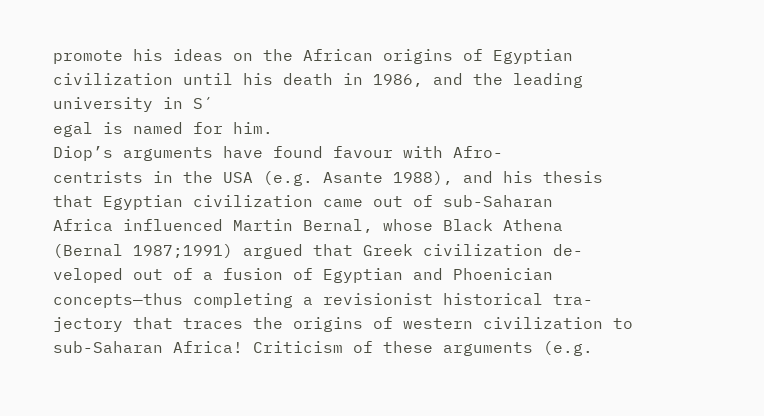promote his ideas on the African origins of Egyptian
civilization until his death in 1986, and the leading
university in S´
egal is named for him.
Diop’s arguments have found favour with Afro-
centrists in the USA (e.g. Asante 1988), and his thesis
that Egyptian civilization came out of sub-Saharan
Africa influenced Martin Bernal, whose Black Athena
(Bernal 1987;1991) argued that Greek civilization de-
veloped out of a fusion of Egyptian and Phoenician
concepts—thus completing a revisionist historical tra-
jectory that traces the origins of western civilization to
sub-Saharan Africa! Criticism of these arguments (e.g.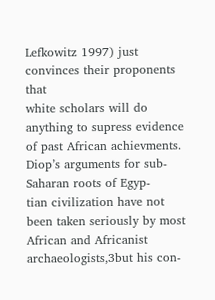Lefkowitz 1997) just convinces their proponents that
white scholars will do anything to supress evidence
of past African achievments.
Diop’s arguments for sub-Saharan roots of Egyp-
tian civilization have not been taken seriously by most
African and Africanist archaeologists,3but his con-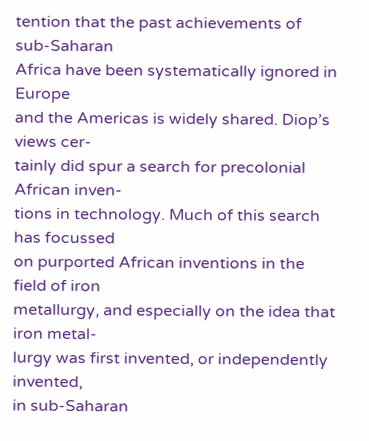tention that the past achievements of sub-Saharan
Africa have been systematically ignored in Europe
and the Americas is widely shared. Diop’s views cer-
tainly did spur a search for precolonial African inven-
tions in technology. Much of this search has focussed
on purported African inventions in the field of iron
metallurgy, and especially on the idea that iron metal-
lurgy was first invented, or independently invented,
in sub-Saharan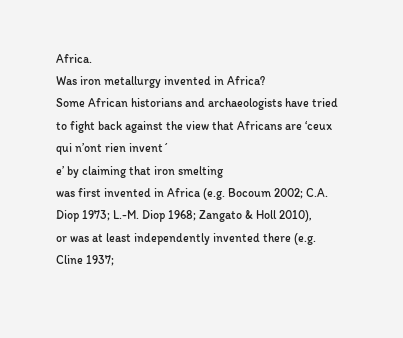Africa.
Was iron metallurgy invented in Africa?
Some African historians and archaeologists have tried
to fight back against the view that Africans are ‘ceux
qui n’ont rien invent´
e’ by claiming that iron smelting
was first invented in Africa (e.g. Bocoum 2002; C.A.
Diop 1973; L.-M. Diop 1968; Zangato & Holl 2010),
or was at least independently invented there (e.g.
Cline 1937;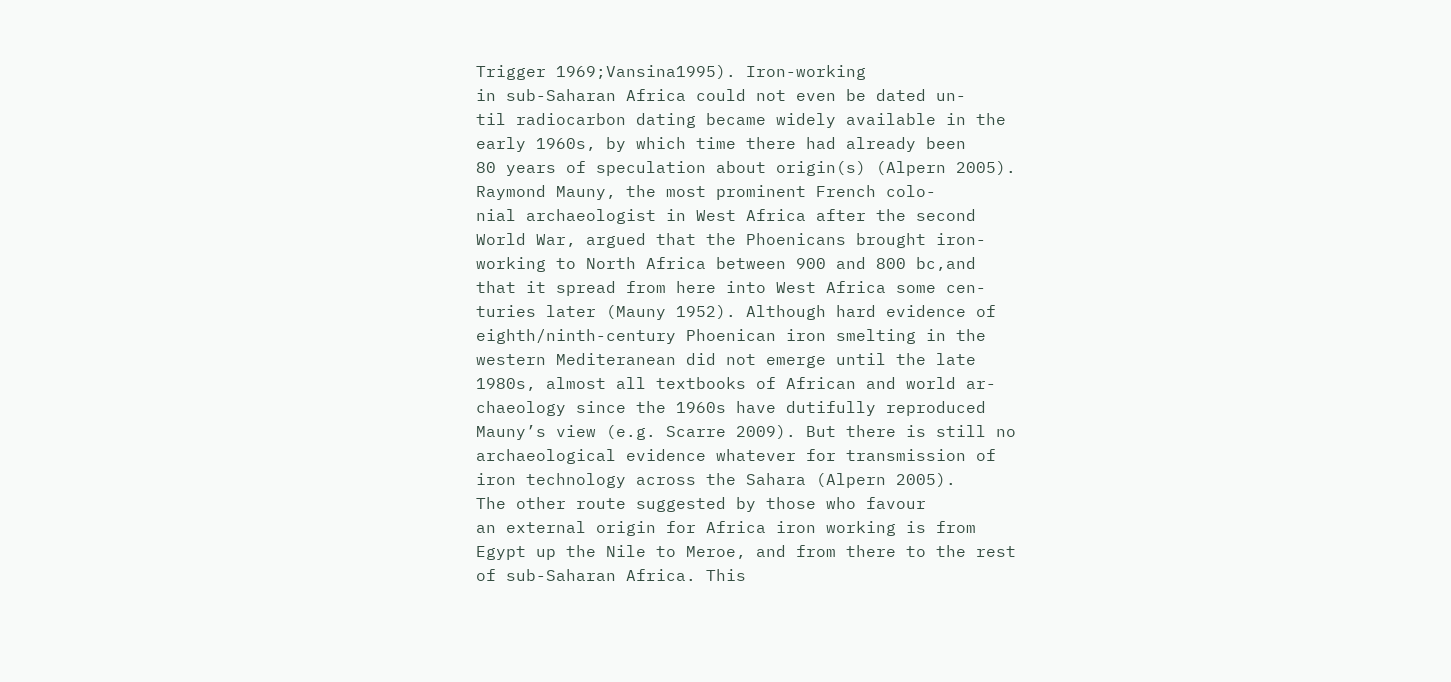Trigger 1969;Vansina1995). Iron-working
in sub-Saharan Africa could not even be dated un-
til radiocarbon dating became widely available in the
early 1960s, by which time there had already been
80 years of speculation about origin(s) (Alpern 2005).
Raymond Mauny, the most prominent French colo-
nial archaeologist in West Africa after the second
World War, argued that the Phoenicans brought iron-
working to North Africa between 900 and 800 bc,and
that it spread from here into West Africa some cen-
turies later (Mauny 1952). Although hard evidence of
eighth/ninth-century Phoenican iron smelting in the
western Mediteranean did not emerge until the late
1980s, almost all textbooks of African and world ar-
chaeology since the 1960s have dutifully reproduced
Mauny’s view (e.g. Scarre 2009). But there is still no
archaeological evidence whatever for transmission of
iron technology across the Sahara (Alpern 2005).
The other route suggested by those who favour
an external origin for Africa iron working is from
Egypt up the Nile to Meroe, and from there to the rest
of sub-Saharan Africa. This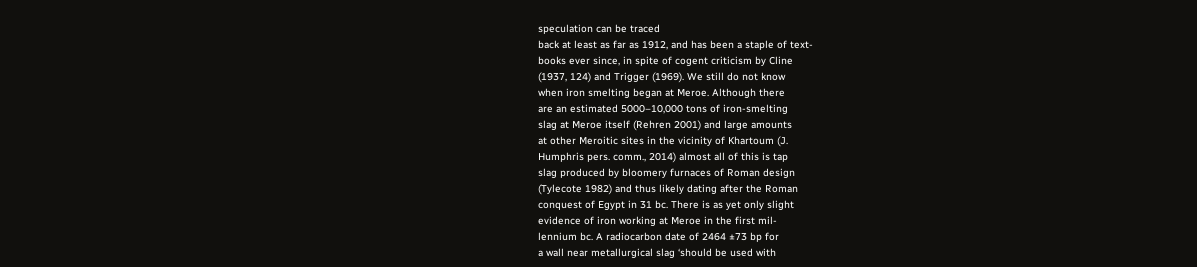speculation can be traced
back at least as far as 1912, and has been a staple of text-
books ever since, in spite of cogent criticism by Cline
(1937, 124) and Trigger (1969). We still do not know
when iron smelting began at Meroe. Although there
are an estimated 5000–10,000 tons of iron-smelting
slag at Meroe itself (Rehren 2001) and large amounts
at other Meroitic sites in the vicinity of Khartoum (J.
Humphris pers. comm., 2014) almost all of this is tap
slag produced by bloomery furnaces of Roman design
(Tylecote 1982) and thus likely dating after the Roman
conquest of Egypt in 31 bc. There is as yet only slight
evidence of iron working at Meroe in the first mil-
lennium bc. A radiocarbon date of 2464 ±73 bp for
a wall near metallurgical slag ‘should be used with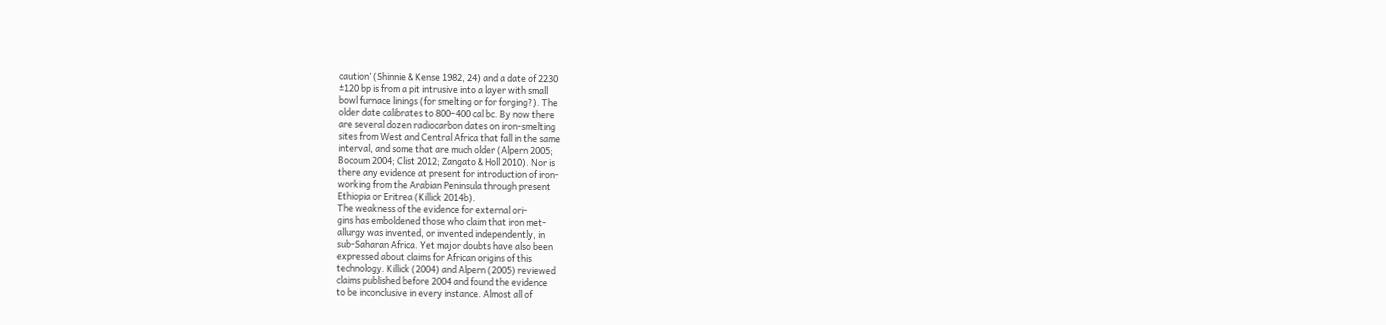caution’ (Shinnie & Kense 1982, 24) and a date of 2230
±120 bp is from a pit intrusive into a layer with small
bowl furnace linings (for smelting or for forging?). The
older date calibrates to 800–400 cal bc. By now there
are several dozen radiocarbon dates on iron-smelting
sites from West and Central Africa that fall in the same
interval, and some that are much older (Alpern 2005;
Bocoum 2004; Clist 2012; Zangato & Holl 2010). Nor is
there any evidence at present for introduction of iron-
working from the Arabian Peninsula through present
Ethiopia or Eritrea (Killick 2014b).
The weakness of the evidence for external ori-
gins has emboldened those who claim that iron met-
allurgy was invented, or invented independently, in
sub-Saharan Africa. Yet major doubts have also been
expressed about claims for African origins of this
technology. Killick (2004) and Alpern (2005) reviewed
claims published before 2004 and found the evidence
to be inconclusive in every instance. Almost all of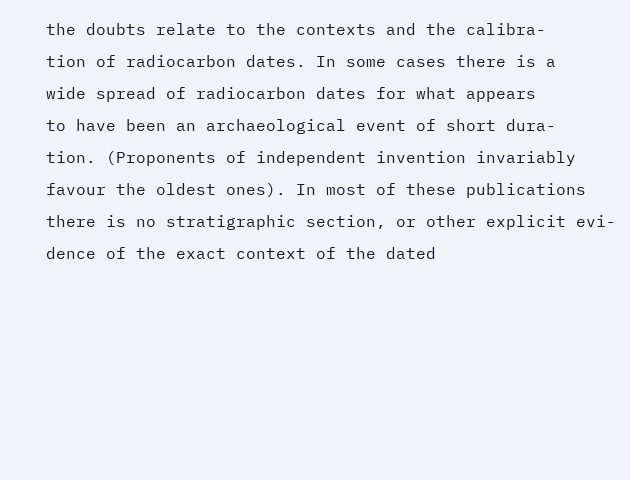the doubts relate to the contexts and the calibra-
tion of radiocarbon dates. In some cases there is a
wide spread of radiocarbon dates for what appears
to have been an archaeological event of short dura-
tion. (Proponents of independent invention invariably
favour the oldest ones). In most of these publications
there is no stratigraphic section, or other explicit evi-
dence of the exact context of the dated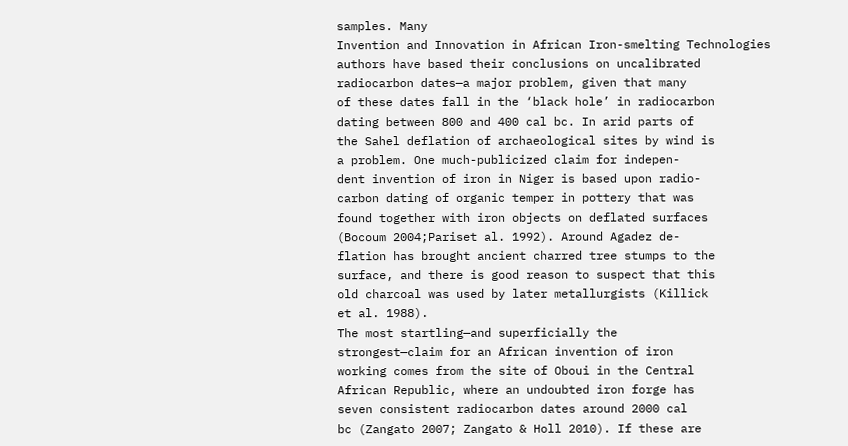samples. Many
Invention and Innovation in African Iron-smelting Technologies
authors have based their conclusions on uncalibrated
radiocarbon dates—a major problem, given that many
of these dates fall in the ‘black hole’ in radiocarbon
dating between 800 and 400 cal bc. In arid parts of
the Sahel deflation of archaeological sites by wind is
a problem. One much-publicized claim for indepen-
dent invention of iron in Niger is based upon radio-
carbon dating of organic temper in pottery that was
found together with iron objects on deflated surfaces
(Bocoum 2004;Pariset al. 1992). Around Agadez de-
flation has brought ancient charred tree stumps to the
surface, and there is good reason to suspect that this
old charcoal was used by later metallurgists (Killick
et al. 1988).
The most startling—and superficially the
strongest—claim for an African invention of iron
working comes from the site of Oboui in the Central
African Republic, where an undoubted iron forge has
seven consistent radiocarbon dates around 2000 cal
bc (Zangato 2007; Zangato & Holl 2010). If these are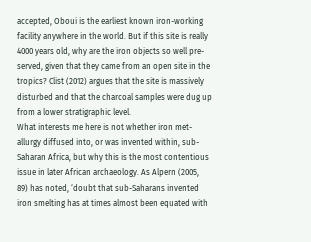accepted, Oboui is the earliest known iron-working
facility anywhere in the world. But if this site is really
4000 years old, why are the iron objects so well pre-
served, given that they came from an open site in the
tropics? Clist (2012) argues that the site is massively
disturbed and that the charcoal samples were dug up
from a lower stratigraphic level.
What interests me here is not whether iron met-
allurgy diffused into, or was invented within, sub-
Saharan Africa, but why this is the most contentious
issue in later African archaeology. As Alpern (2005,
89) has noted, ‘doubt that sub-Saharans invented
iron smelting has at times almost been equated with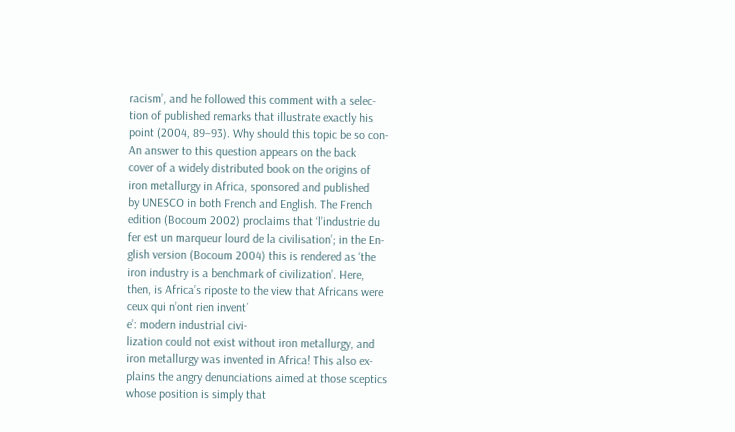racism’, and he followed this comment with a selec-
tion of published remarks that illustrate exactly his
point (2004, 89–93). Why should this topic be so con-
An answer to this question appears on the back
cover of a widely distributed book on the origins of
iron metallurgy in Africa, sponsored and published
by UNESCO in both French and English. The French
edition (Bocoum 2002) proclaims that ‘l’industrie du
fer est un marqueur lourd de la civilisation’; in the En-
glish version (Bocoum 2004) this is rendered as ‘the
iron industry is a benchmark of civilization’. Here,
then, is Africa’s riposte to the view that Africans were
ceux qui n’ont rien invent´
e’: modern industrial civi-
lization could not exist without iron metallurgy, and
iron metallurgy was invented in Africa! This also ex-
plains the angry denunciations aimed at those sceptics
whose position is simply that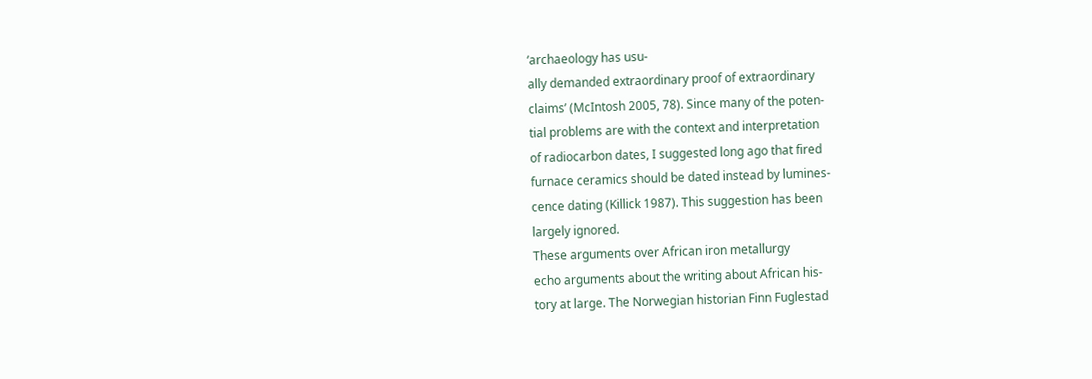‘archaeology has usu-
ally demanded extraordinary proof of extraordinary
claims’ (McIntosh 2005, 78). Since many of the poten-
tial problems are with the context and interpretation
of radiocarbon dates, I suggested long ago that fired
furnace ceramics should be dated instead by lumines-
cence dating (Killick 1987). This suggestion has been
largely ignored.
These arguments over African iron metallurgy
echo arguments about the writing about African his-
tory at large. The Norwegian historian Finn Fuglestad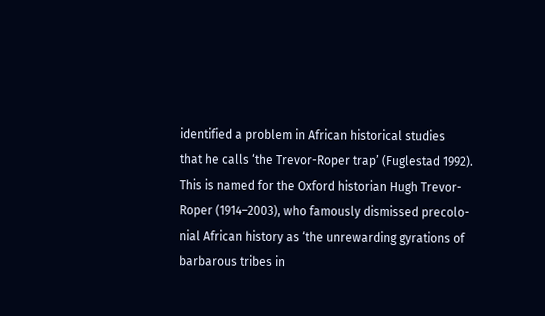identified a problem in African historical studies
that he calls ‘the Trevor-Roper trap’ (Fuglestad 1992).
This is named for the Oxford historian Hugh Trevor-
Roper (1914–2003), who famously dismissed precolo-
nial African history as ‘the unrewarding gyrations of
barbarous tribes in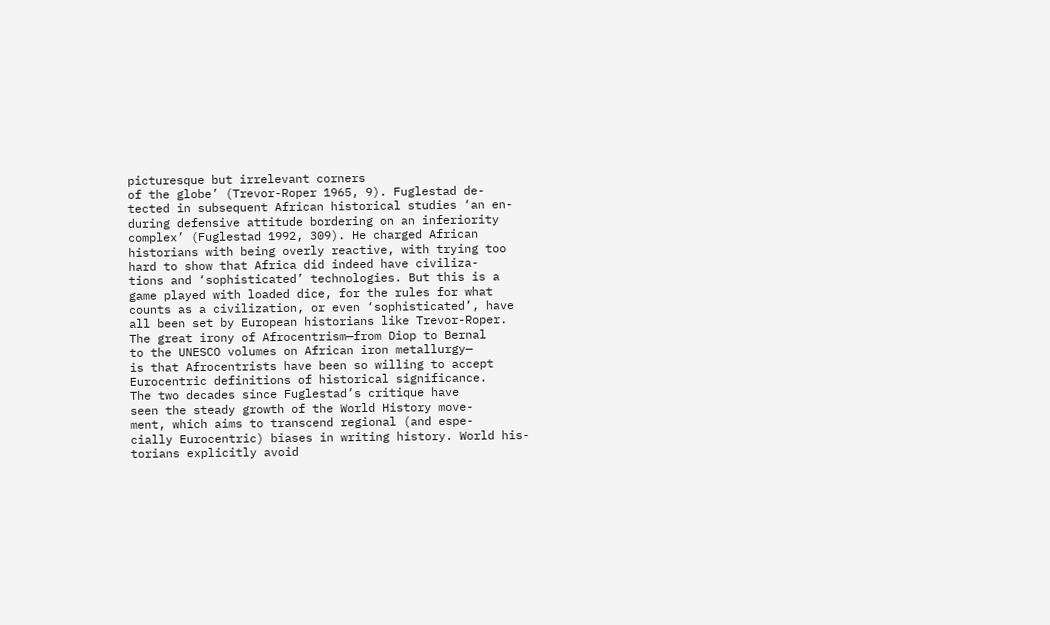picturesque but irrelevant corners
of the globe’ (Trevor-Roper 1965, 9). Fuglestad de-
tected in subsequent African historical studies ‘an en-
during defensive attitude bordering on an inferiority
complex’ (Fuglestad 1992, 309). He charged African
historians with being overly reactive, with trying too
hard to show that Africa did indeed have civiliza-
tions and ‘sophisticated’ technologies. But this is a
game played with loaded dice, for the rules for what
counts as a civilization, or even ‘sophisticated’, have
all been set by European historians like Trevor-Roper.
The great irony of Afrocentrism—from Diop to Bernal
to the UNESCO volumes on African iron metallurgy—
is that Afrocentrists have been so willing to accept
Eurocentric definitions of historical significance.
The two decades since Fuglestad’s critique have
seen the steady growth of the World History move-
ment, which aims to transcend regional (and espe-
cially Eurocentric) biases in writing history. World his-
torians explicitly avoid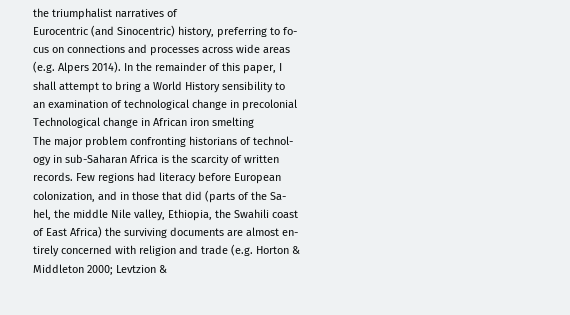the triumphalist narratives of
Eurocentric (and Sinocentric) history, preferring to fo-
cus on connections and processes across wide areas
(e.g. Alpers 2014). In the remainder of this paper, I
shall attempt to bring a World History sensibility to
an examination of technological change in precolonial
Technological change in African iron smelting
The major problem confronting historians of technol-
ogy in sub-Saharan Africa is the scarcity of written
records. Few regions had literacy before European
colonization, and in those that did (parts of the Sa-
hel, the middle Nile valley, Ethiopia, the Swahili coast
of East Africa) the surviving documents are almost en-
tirely concerned with religion and trade (e.g. Horton &
Middleton 2000; Levtzion &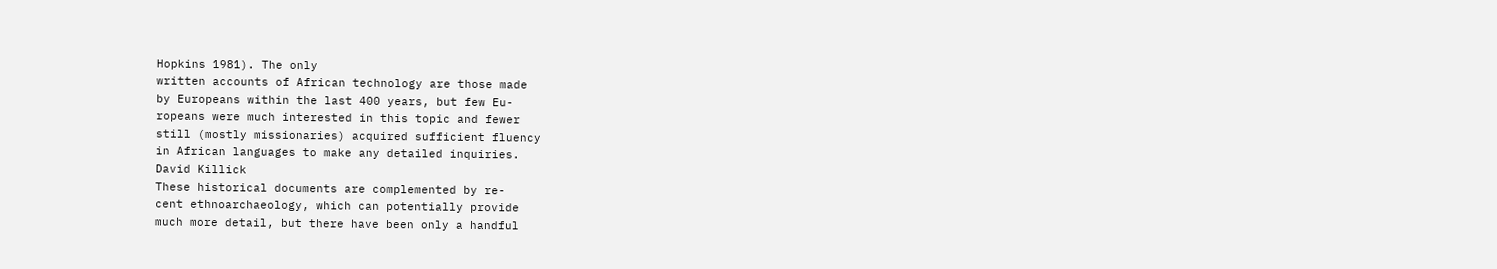Hopkins 1981). The only
written accounts of African technology are those made
by Europeans within the last 400 years, but few Eu-
ropeans were much interested in this topic and fewer
still (mostly missionaries) acquired sufficient fluency
in African languages to make any detailed inquiries.
David Killick
These historical documents are complemented by re-
cent ethnoarchaeology, which can potentially provide
much more detail, but there have been only a handful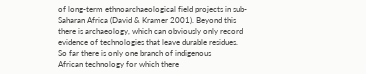of long-term ethnoarchaeological field projects in sub-
Saharan Africa (David & Kramer 2001). Beyond this
there is archaeology, which can obviously only record
evidence of technologies that leave durable residues.
So far there is only one branch of indigenous
African technology for which there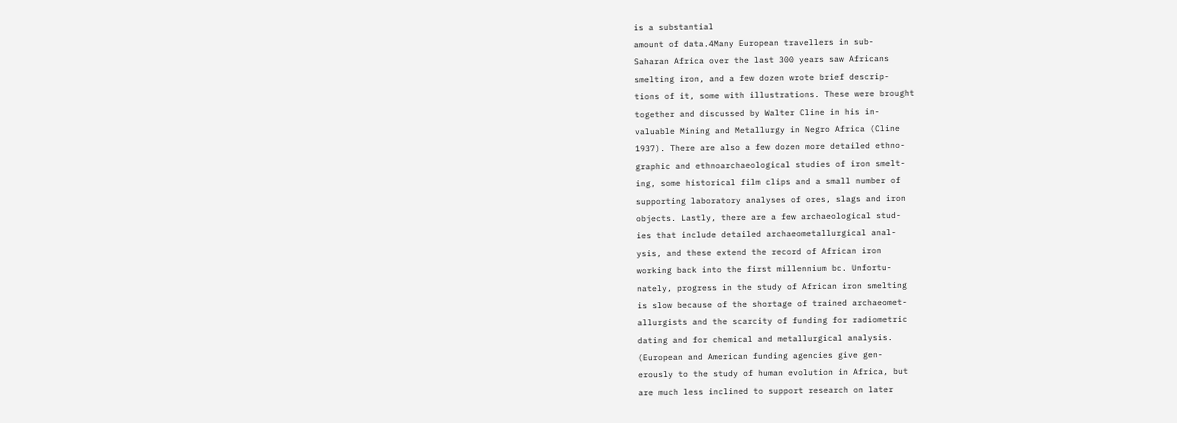is a substantial
amount of data.4Many European travellers in sub-
Saharan Africa over the last 300 years saw Africans
smelting iron, and a few dozen wrote brief descrip-
tions of it, some with illustrations. These were brought
together and discussed by Walter Cline in his in-
valuable Mining and Metallurgy in Negro Africa (Cline
1937). There are also a few dozen more detailed ethno-
graphic and ethnoarchaeological studies of iron smelt-
ing, some historical film clips and a small number of
supporting laboratory analyses of ores, slags and iron
objects. Lastly, there are a few archaeological stud-
ies that include detailed archaeometallurgical anal-
ysis, and these extend the record of African iron
working back into the first millennium bc. Unfortu-
nately, progress in the study of African iron smelting
is slow because of the shortage of trained archaeomet-
allurgists and the scarcity of funding for radiometric
dating and for chemical and metallurgical analysis.
(European and American funding agencies give gen-
erously to the study of human evolution in Africa, but
are much less inclined to support research on later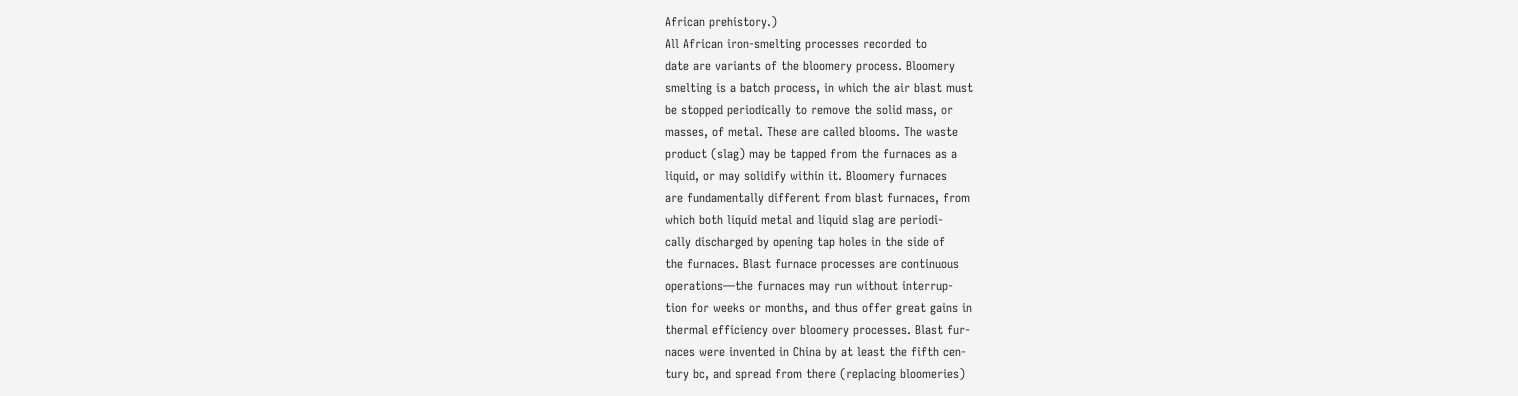African prehistory.)
All African iron-smelting processes recorded to
date are variants of the bloomery process. Bloomery
smelting is a batch process, in which the air blast must
be stopped periodically to remove the solid mass, or
masses, of metal. These are called blooms. The waste
product (slag) may be tapped from the furnaces as a
liquid, or may solidify within it. Bloomery furnaces
are fundamentally different from blast furnaces, from
which both liquid metal and liquid slag are periodi-
cally discharged by opening tap holes in the side of
the furnaces. Blast furnace processes are continuous
operations—the furnaces may run without interrup-
tion for weeks or months, and thus offer great gains in
thermal efficiency over bloomery processes. Blast fur-
naces were invented in China by at least the fifth cen-
tury bc, and spread from there (replacing bloomeries)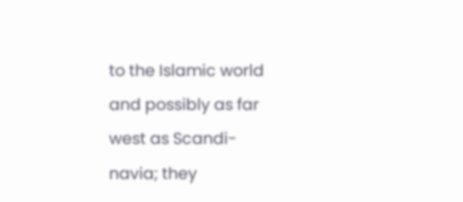to the Islamic world and possibly as far west as Scandi-
navia; they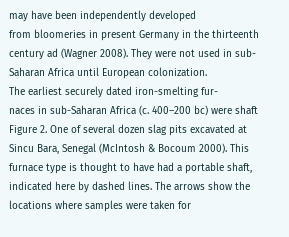may have been independently developed
from bloomeries in present Germany in the thirteenth
century ad (Wagner 2008). They were not used in sub-
Saharan Africa until European colonization.
The earliest securely dated iron-smelting fur-
naces in sub-Saharan Africa (c. 400–200 bc) were shaft
Figure 2. One of several dozen slag pits excavated at
Sincu Bara, Senegal (McIntosh & Bocoum 2000). This
furnace type is thought to have had a portable shaft,
indicated here by dashed lines. The arrows show the
locations where samples were taken for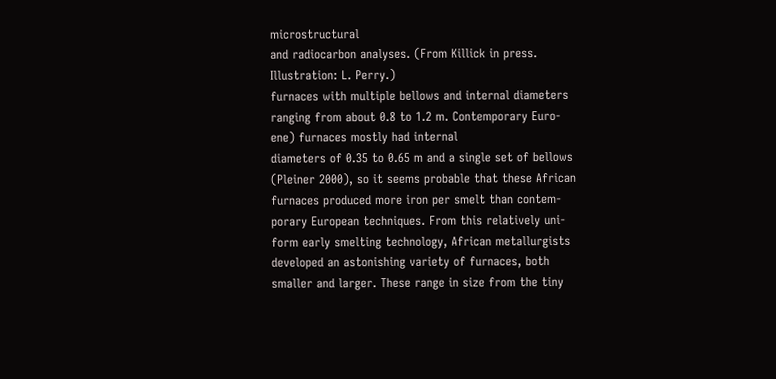microstructural
and radiocarbon analyses. (From Killick in press.
Illustration: L. Perry.)
furnaces with multiple bellows and internal diameters
ranging from about 0.8 to 1.2 m. Contemporary Euro-
ene) furnaces mostly had internal
diameters of 0.35 to 0.65 m and a single set of bellows
(Pleiner 2000), so it seems probable that these African
furnaces produced more iron per smelt than contem-
porary European techniques. From this relatively uni-
form early smelting technology, African metallurgists
developed an astonishing variety of furnaces, both
smaller and larger. These range in size from the tiny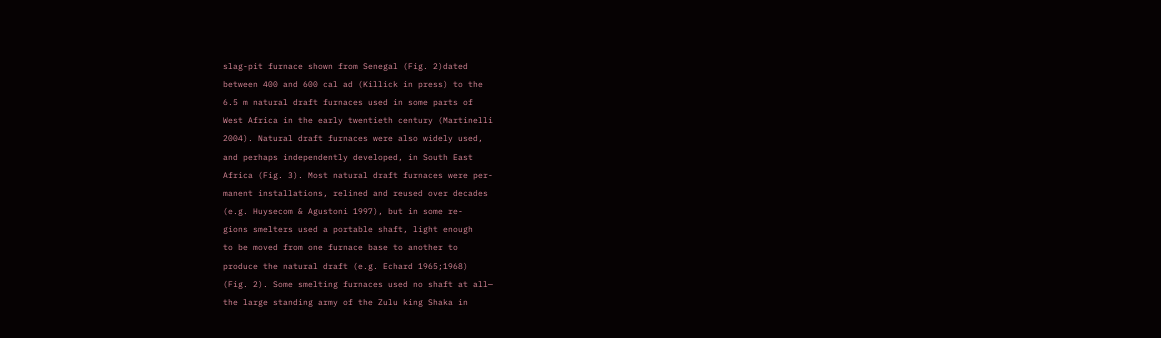slag-pit furnace shown from Senegal (Fig. 2)dated
between 400 and 600 cal ad (Killick in press) to the
6.5 m natural draft furnaces used in some parts of
West Africa in the early twentieth century (Martinelli
2004). Natural draft furnaces were also widely used,
and perhaps independently developed, in South East
Africa (Fig. 3). Most natural draft furnaces were per-
manent installations, relined and reused over decades
(e.g. Huysecom & Agustoni 1997), but in some re-
gions smelters used a portable shaft, light enough
to be moved from one furnace base to another to
produce the natural draft (e.g. Echard 1965;1968)
(Fig. 2). Some smelting furnaces used no shaft at all—
the large standing army of the Zulu king Shaka in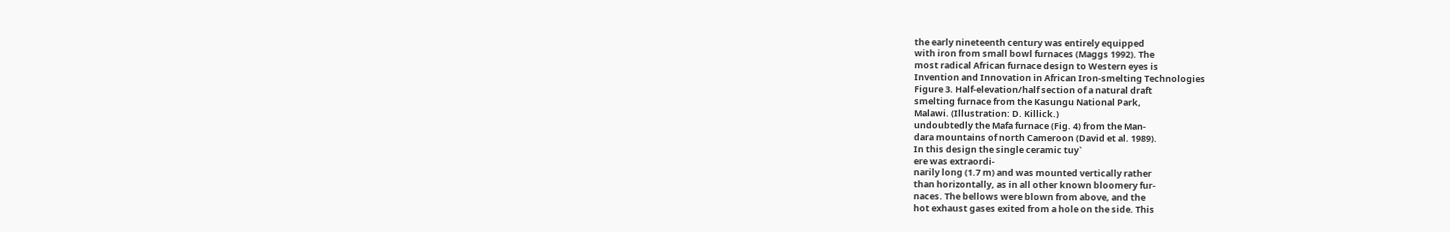the early nineteenth century was entirely equipped
with iron from small bowl furnaces (Maggs 1992). The
most radical African furnace design to Western eyes is
Invention and Innovation in African Iron-smelting Technologies
Figure 3. Half-elevation/half section of a natural draft
smelting furnace from the Kasungu National Park,
Malawi. (Illustration: D. Killick.)
undoubtedly the Mafa furnace (Fig. 4) from the Man-
dara mountains of north Cameroon (David et al. 1989).
In this design the single ceramic tuy`
ere was extraordi-
narily long (1.7 m) and was mounted vertically rather
than horizontally, as in all other known bloomery fur-
naces. The bellows were blown from above, and the
hot exhaust gases exited from a hole on the side. This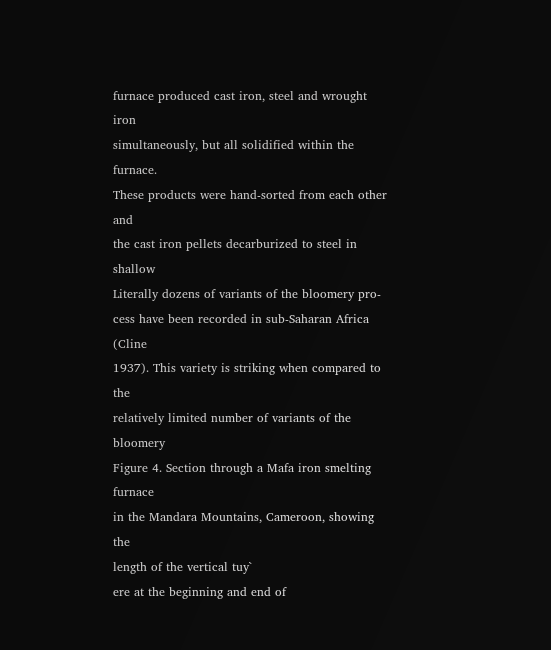furnace produced cast iron, steel and wrought iron
simultaneously, but all solidified within the furnace.
These products were hand-sorted from each other and
the cast iron pellets decarburized to steel in shallow
Literally dozens of variants of the bloomery pro-
cess have been recorded in sub-Saharan Africa (Cline
1937). This variety is striking when compared to the
relatively limited number of variants of the bloomery
Figure 4. Section through a Mafa iron smelting furnace
in the Mandara Mountains, Cameroon, showing the
length of the vertical tuy`
ere at the beginning and end of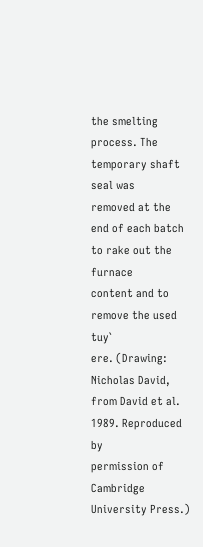the smelting process. The temporary shaft seal was
removed at the end of each batch to rake out the furnace
content and to remove the used tuy`
ere. (Drawing:
Nicholas David, from David et al. 1989. Reproduced by
permission of Cambridge University Press.)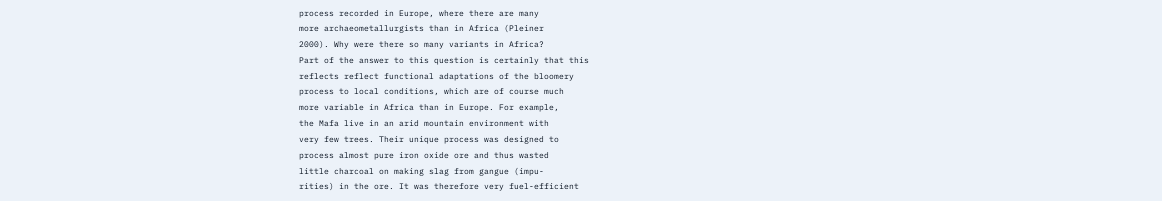process recorded in Europe, where there are many
more archaeometallurgists than in Africa (Pleiner
2000). Why were there so many variants in Africa?
Part of the answer to this question is certainly that this
reflects reflect functional adaptations of the bloomery
process to local conditions, which are of course much
more variable in Africa than in Europe. For example,
the Mafa live in an arid mountain environment with
very few trees. Their unique process was designed to
process almost pure iron oxide ore and thus wasted
little charcoal on making slag from gangue (impu-
rities) in the ore. It was therefore very fuel-efficient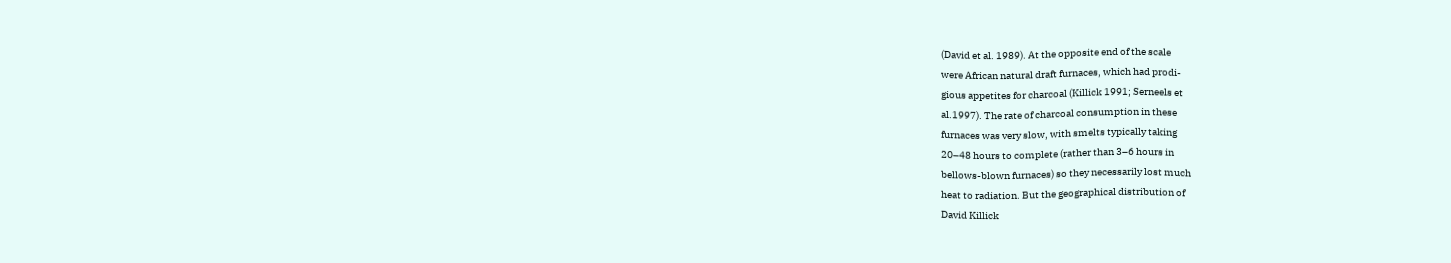(David et al. 1989). At the opposite end of the scale
were African natural draft furnaces, which had prodi-
gious appetites for charcoal (Killick 1991; Serneels et
al.1997). The rate of charcoal consumption in these
furnaces was very slow, with smelts typically taking
20–48 hours to complete (rather than 3–6 hours in
bellows-blown furnaces) so they necessarily lost much
heat to radiation. But the geographical distribution of
David Killick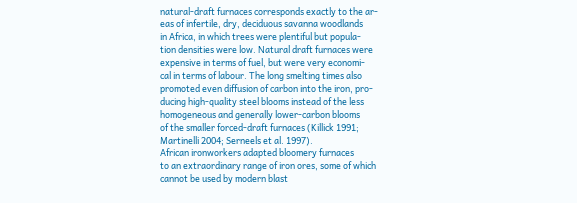natural-draft furnaces corresponds exactly to the ar-
eas of infertile, dry, deciduous savanna woodlands
in Africa, in which trees were plentiful but popula-
tion densities were low. Natural draft furnaces were
expensive in terms of fuel, but were very economi-
cal in terms of labour. The long smelting times also
promoted even diffusion of carbon into the iron, pro-
ducing high-quality steel blooms instead of the less
homogeneous and generally lower-carbon blooms
of the smaller forced-draft furnaces (Killick 1991;
Martinelli 2004; Serneels et al. 1997).
African ironworkers adapted bloomery furnaces
to an extraordinary range of iron ores, some of which
cannot be used by modern blast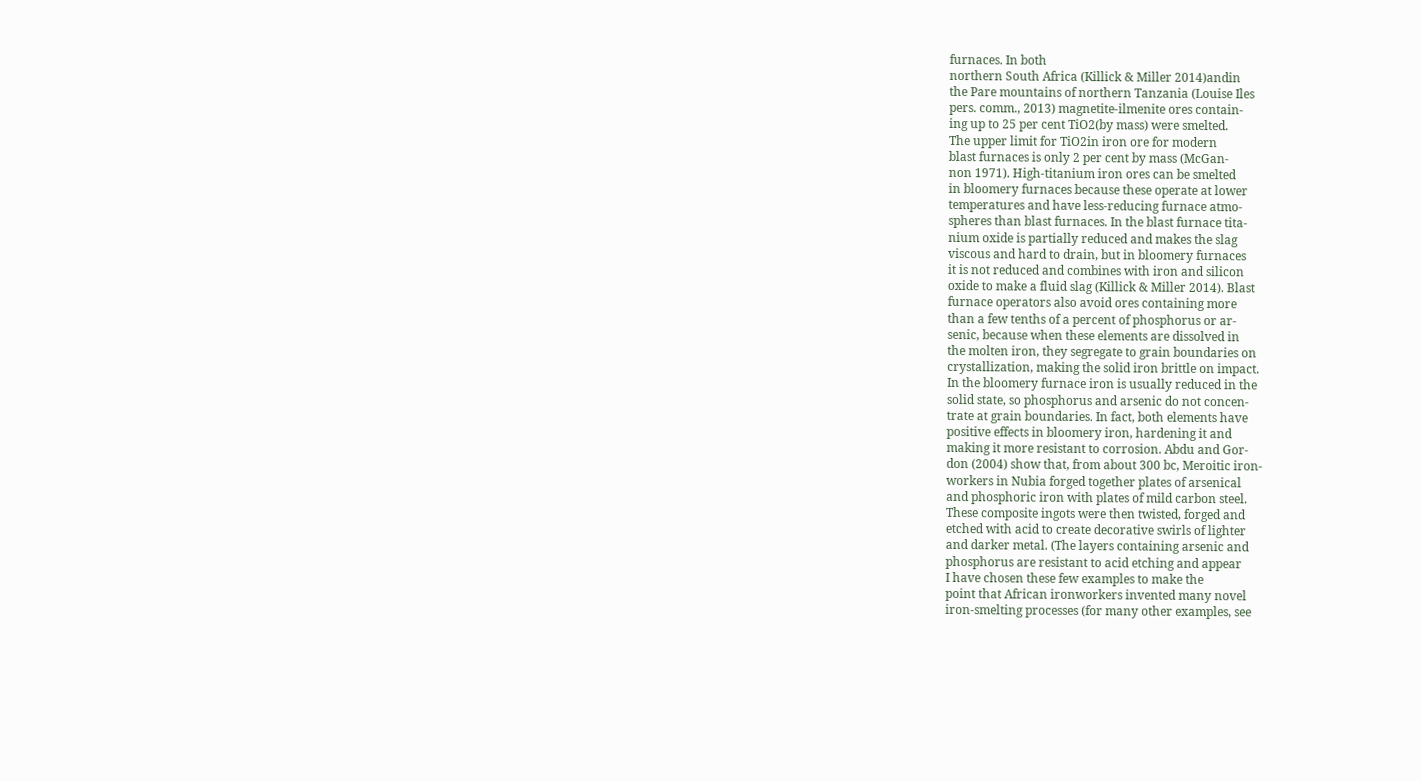furnaces. In both
northern South Africa (Killick & Miller 2014)andin
the Pare mountains of northern Tanzania (Louise Iles
pers. comm., 2013) magnetite-ilmenite ores contain-
ing up to 25 per cent TiO2(by mass) were smelted.
The upper limit for TiO2in iron ore for modern
blast furnaces is only 2 per cent by mass (McGan-
non 1971). High-titanium iron ores can be smelted
in bloomery furnaces because these operate at lower
temperatures and have less-reducing furnace atmo-
spheres than blast furnaces. In the blast furnace tita-
nium oxide is partially reduced and makes the slag
viscous and hard to drain, but in bloomery furnaces
it is not reduced and combines with iron and silicon
oxide to make a fluid slag (Killick & Miller 2014). Blast
furnace operators also avoid ores containing more
than a few tenths of a percent of phosphorus or ar-
senic, because when these elements are dissolved in
the molten iron, they segregate to grain boundaries on
crystallization, making the solid iron brittle on impact.
In the bloomery furnace iron is usually reduced in the
solid state, so phosphorus and arsenic do not concen-
trate at grain boundaries. In fact, both elements have
positive effects in bloomery iron, hardening it and
making it more resistant to corrosion. Abdu and Gor-
don (2004) show that, from about 300 bc, Meroitic iron-
workers in Nubia forged together plates of arsenical
and phosphoric iron with plates of mild carbon steel.
These composite ingots were then twisted, forged and
etched with acid to create decorative swirls of lighter
and darker metal. (The layers containing arsenic and
phosphorus are resistant to acid etching and appear
I have chosen these few examples to make the
point that African ironworkers invented many novel
iron-smelting processes (for many other examples, see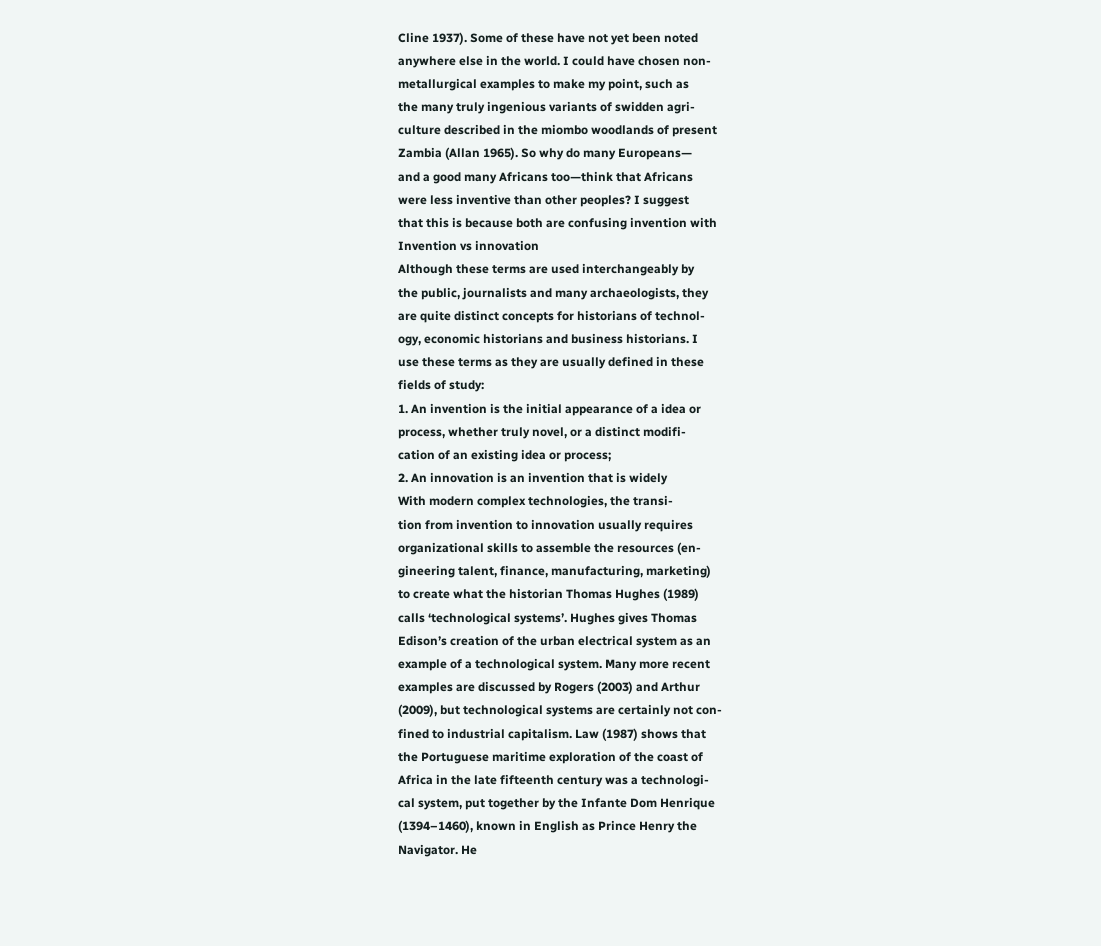Cline 1937). Some of these have not yet been noted
anywhere else in the world. I could have chosen non-
metallurgical examples to make my point, such as
the many truly ingenious variants of swidden agri-
culture described in the miombo woodlands of present
Zambia (Allan 1965). So why do many Europeans—
and a good many Africans too—think that Africans
were less inventive than other peoples? I suggest
that this is because both are confusing invention with
Invention vs innovation
Although these terms are used interchangeably by
the public, journalists and many archaeologists, they
are quite distinct concepts for historians of technol-
ogy, economic historians and business historians. I
use these terms as they are usually defined in these
fields of study:
1. An invention is the initial appearance of a idea or
process, whether truly novel, or a distinct modifi-
cation of an existing idea or process;
2. An innovation is an invention that is widely
With modern complex technologies, the transi-
tion from invention to innovation usually requires
organizational skills to assemble the resources (en-
gineering talent, finance, manufacturing, marketing)
to create what the historian Thomas Hughes (1989)
calls ‘technological systems’. Hughes gives Thomas
Edison’s creation of the urban electrical system as an
example of a technological system. Many more recent
examples are discussed by Rogers (2003) and Arthur
(2009), but technological systems are certainly not con-
fined to industrial capitalism. Law (1987) shows that
the Portuguese maritime exploration of the coast of
Africa in the late fifteenth century was a technologi-
cal system, put together by the Infante Dom Henrique
(1394–1460), known in English as Prince Henry the
Navigator. He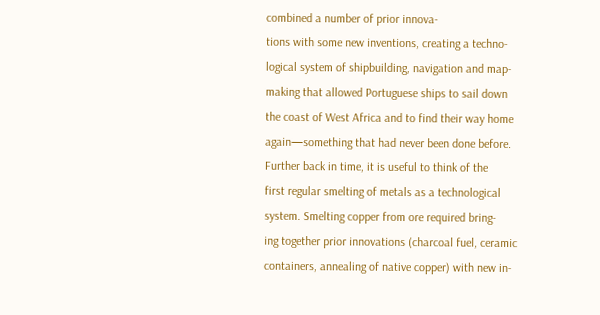combined a number of prior innova-
tions with some new inventions, creating a techno-
logical system of shipbuilding, navigation and map-
making that allowed Portuguese ships to sail down
the coast of West Africa and to find their way home
again—something that had never been done before.
Further back in time, it is useful to think of the
first regular smelting of metals as a technological
system. Smelting copper from ore required bring-
ing together prior innovations (charcoal fuel, ceramic
containers, annealing of native copper) with new in-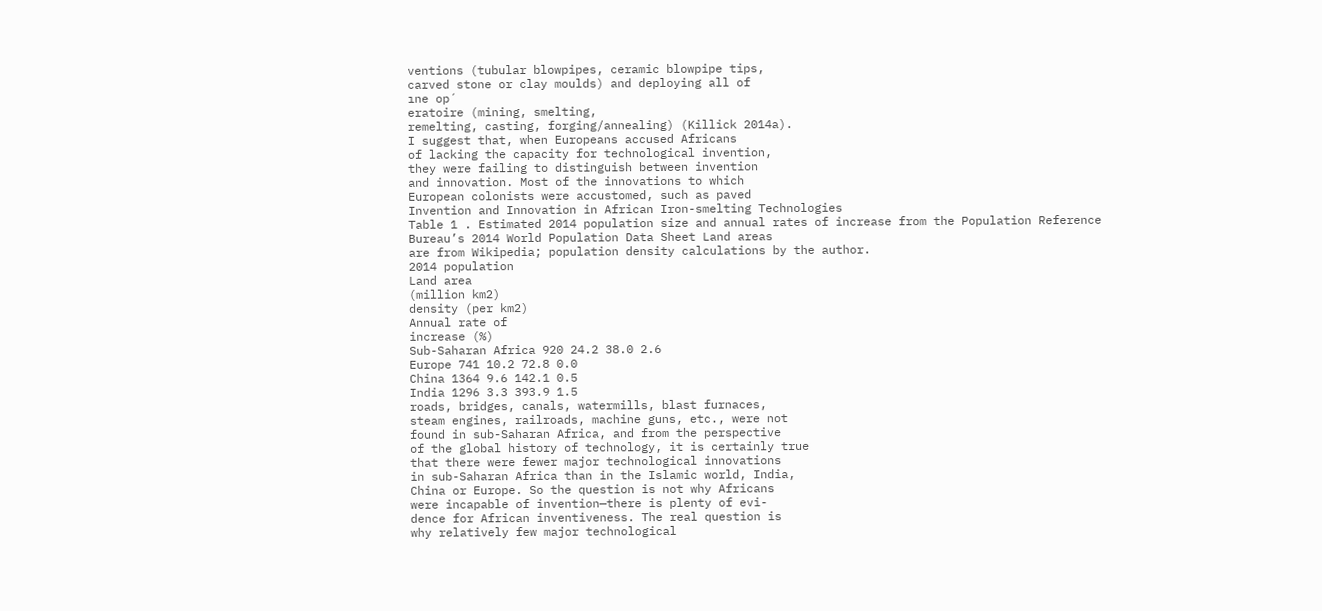ventions (tubular blowpipes, ceramic blowpipe tips,
carved stone or clay moulds) and deploying all of
ıne op´
eratoire (mining, smelting,
remelting, casting, forging/annealing) (Killick 2014a).
I suggest that, when Europeans accused Africans
of lacking the capacity for technological invention,
they were failing to distinguish between invention
and innovation. Most of the innovations to which
European colonists were accustomed, such as paved
Invention and Innovation in African Iron-smelting Technologies
Table 1 . Estimated 2014 population size and annual rates of increase from the Population Reference
Bureau’s 2014 World Population Data Sheet Land areas
are from Wikipedia; population density calculations by the author.
2014 population
Land area
(million km2)
density (per km2)
Annual rate of
increase (%)
Sub-Saharan Africa 920 24.2 38.0 2.6
Europe 741 10.2 72.8 0.0
China 1364 9.6 142.1 0.5
India 1296 3.3 393.9 1.5
roads, bridges, canals, watermills, blast furnaces,
steam engines, railroads, machine guns, etc., were not
found in sub-Saharan Africa, and from the perspective
of the global history of technology, it is certainly true
that there were fewer major technological innovations
in sub-Saharan Africa than in the Islamic world, India,
China or Europe. So the question is not why Africans
were incapable of invention—there is plenty of evi-
dence for African inventiveness. The real question is
why relatively few major technological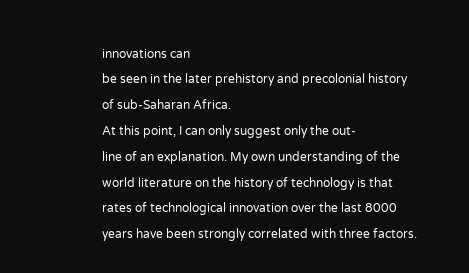innovations can
be seen in the later prehistory and precolonial history
of sub-Saharan Africa.
At this point, I can only suggest only the out-
line of an explanation. My own understanding of the
world literature on the history of technology is that
rates of technological innovation over the last 8000
years have been strongly correlated with three factors.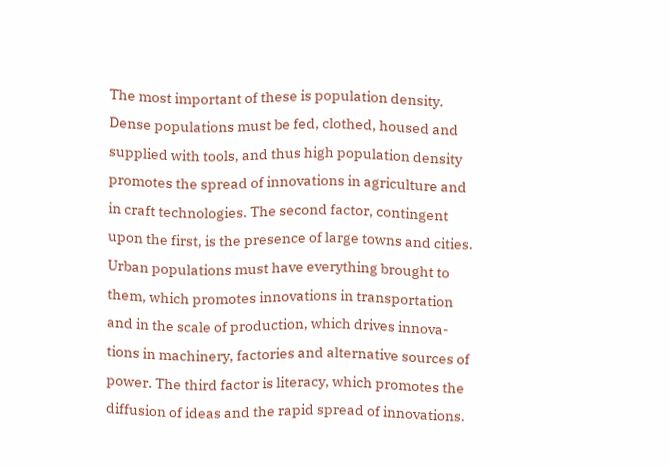The most important of these is population density.
Dense populations must be fed, clothed, housed and
supplied with tools, and thus high population density
promotes the spread of innovations in agriculture and
in craft technologies. The second factor, contingent
upon the first, is the presence of large towns and cities.
Urban populations must have everything brought to
them, which promotes innovations in transportation
and in the scale of production, which drives innova-
tions in machinery, factories and alternative sources of
power. The third factor is literacy, which promotes the
diffusion of ideas and the rapid spread of innovations.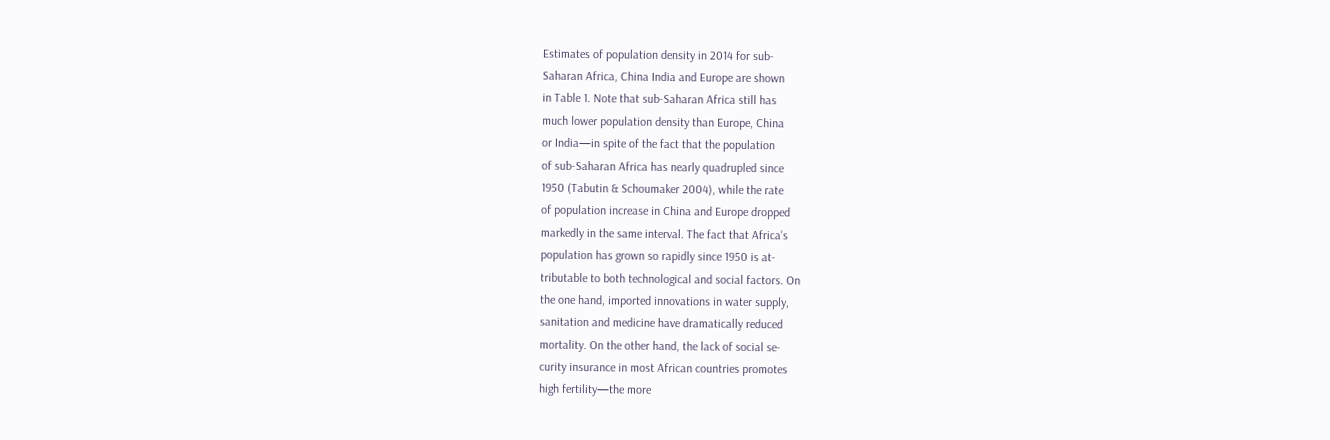Estimates of population density in 2014 for sub-
Saharan Africa, China India and Europe are shown
in Table 1. Note that sub-Saharan Africa still has
much lower population density than Europe, China
or India—in spite of the fact that the population
of sub-Saharan Africa has nearly quadrupled since
1950 (Tabutin & Schoumaker 2004), while the rate
of population increase in China and Europe dropped
markedly in the same interval. The fact that Africa’s
population has grown so rapidly since 1950 is at-
tributable to both technological and social factors. On
the one hand, imported innovations in water supply,
sanitation and medicine have dramatically reduced
mortality. On the other hand, the lack of social se-
curity insurance in most African countries promotes
high fertility—the more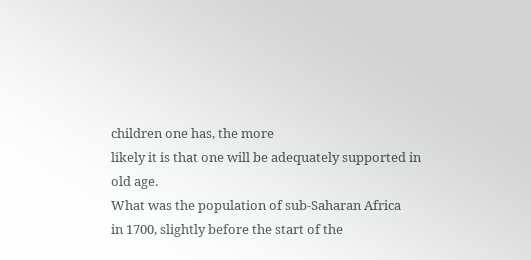children one has, the more
likely it is that one will be adequately supported in
old age.
What was the population of sub-Saharan Africa
in 1700, slightly before the start of the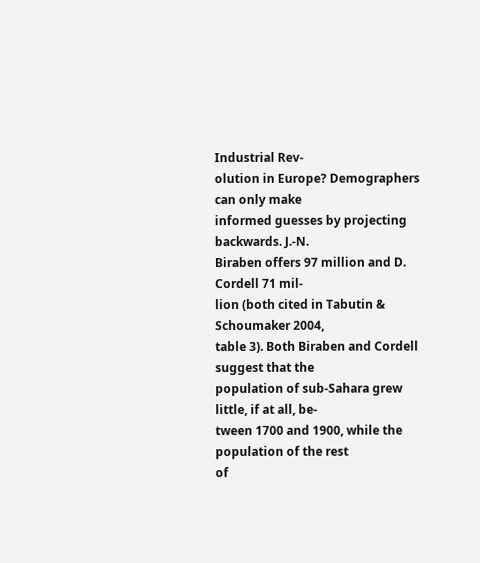Industrial Rev-
olution in Europe? Demographers can only make
informed guesses by projecting backwards. J.-N.
Biraben offers 97 million and D. Cordell 71 mil-
lion (both cited in Tabutin & Schoumaker 2004,
table 3). Both Biraben and Cordell suggest that the
population of sub-Sahara grew little, if at all, be-
tween 1700 and 1900, while the population of the rest
of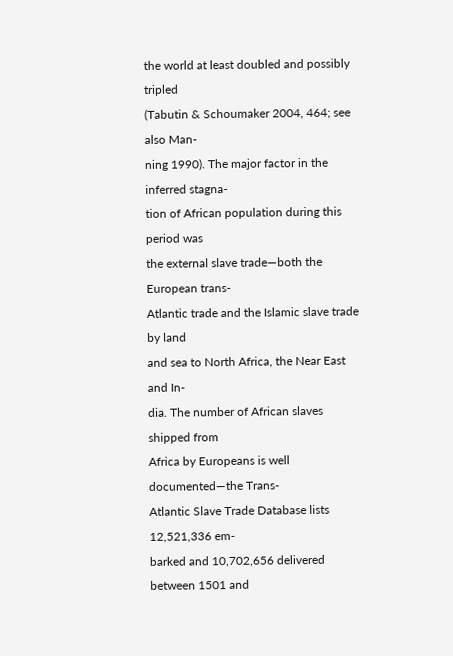the world at least doubled and possibly tripled
(Tabutin & Schoumaker 2004, 464; see also Man-
ning 1990). The major factor in the inferred stagna-
tion of African population during this period was
the external slave trade—both the European trans-
Atlantic trade and the Islamic slave trade by land
and sea to North Africa, the Near East and In-
dia. The number of African slaves shipped from
Africa by Europeans is well documented—the Trans-
Atlantic Slave Trade Database lists 12,521,336 em-
barked and 10,702,656 delivered between 1501 and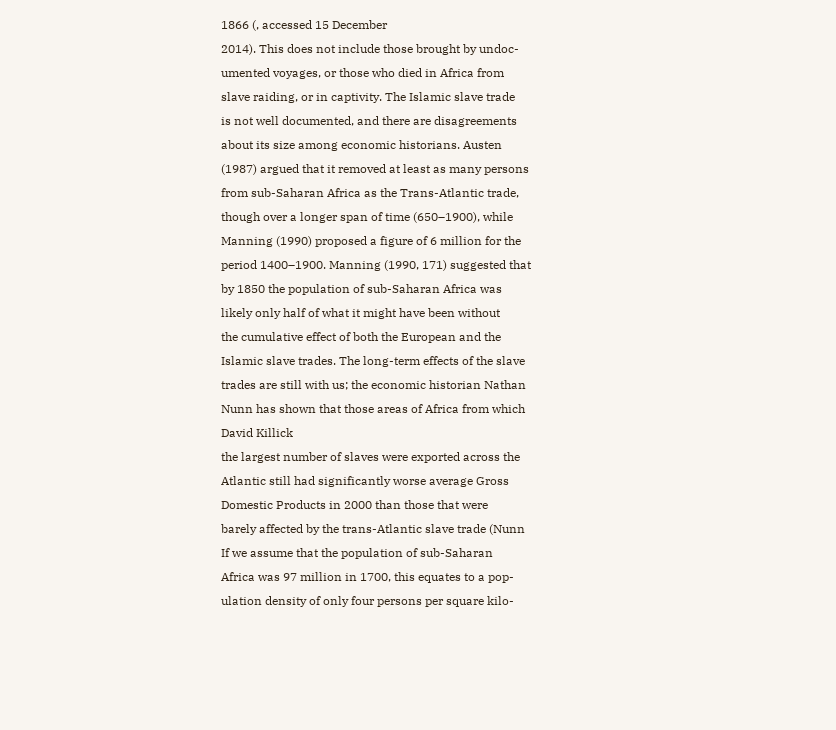1866 (, accessed 15 December
2014). This does not include those brought by undoc-
umented voyages, or those who died in Africa from
slave raiding, or in captivity. The Islamic slave trade
is not well documented, and there are disagreements
about its size among economic historians. Austen
(1987) argued that it removed at least as many persons
from sub-Saharan Africa as the Trans-Atlantic trade,
though over a longer span of time (650–1900), while
Manning (1990) proposed a figure of 6 million for the
period 1400–1900. Manning (1990, 171) suggested that
by 1850 the population of sub-Saharan Africa was
likely only half of what it might have been without
the cumulative effect of both the European and the
Islamic slave trades. The long-term effects of the slave
trades are still with us; the economic historian Nathan
Nunn has shown that those areas of Africa from which
David Killick
the largest number of slaves were exported across the
Atlantic still had significantly worse average Gross
Domestic Products in 2000 than those that were
barely affected by the trans-Atlantic slave trade (Nunn
If we assume that the population of sub-Saharan
Africa was 97 million in 1700, this equates to a pop-
ulation density of only four persons per square kilo-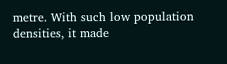metre. With such low population densities, it made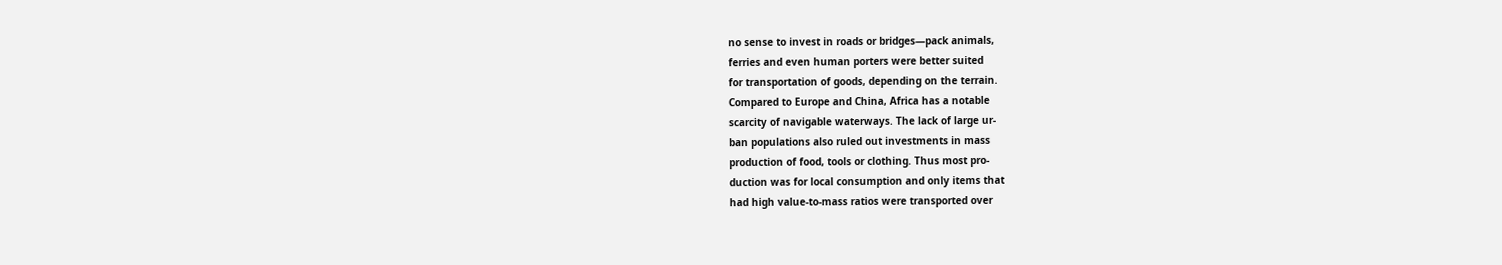no sense to invest in roads or bridges—pack animals,
ferries and even human porters were better suited
for transportation of goods, depending on the terrain.
Compared to Europe and China, Africa has a notable
scarcity of navigable waterways. The lack of large ur-
ban populations also ruled out investments in mass
production of food, tools or clothing. Thus most pro-
duction was for local consumption and only items that
had high value-to-mass ratios were transported over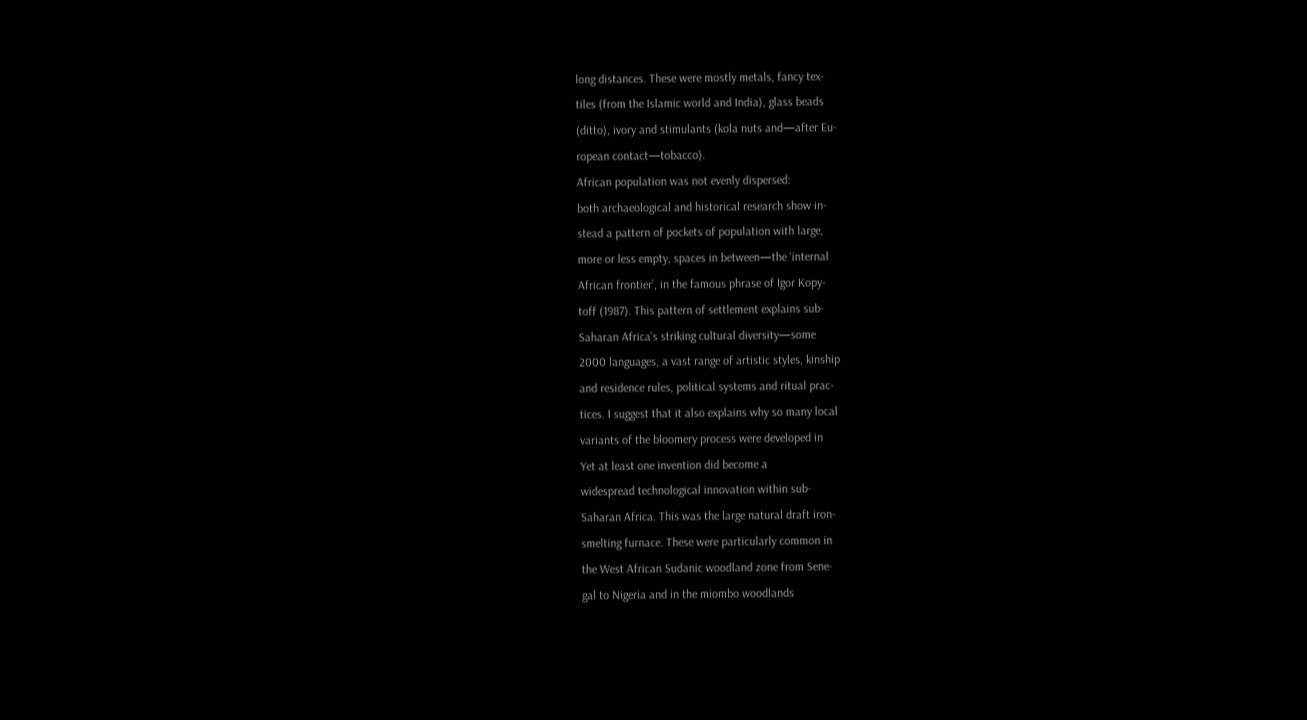long distances. These were mostly metals, fancy tex-
tiles (from the Islamic world and India), glass beads
(ditto), ivory and stimulants (kola nuts and—after Eu-
ropean contact—tobacco).
African population was not evenly dispersed:
both archaeological and historical research show in-
stead a pattern of pockets of population with large,
more or less empty, spaces in between—the ‘internal
African frontier’, in the famous phrase of Igor Kopy-
toff (1987). This pattern of settlement explains sub-
Saharan Africa’s striking cultural diversity—some
2000 languages, a vast range of artistic styles, kinship
and residence rules, political systems and ritual prac-
tices. I suggest that it also explains why so many local
variants of the bloomery process were developed in
Yet at least one invention did become a
widespread technological innovation within sub-
Saharan Africa. This was the large natural draft iron-
smelting furnace. These were particularly common in
the West African Sudanic woodland zone from Sene-
gal to Nigeria and in the miombo woodlands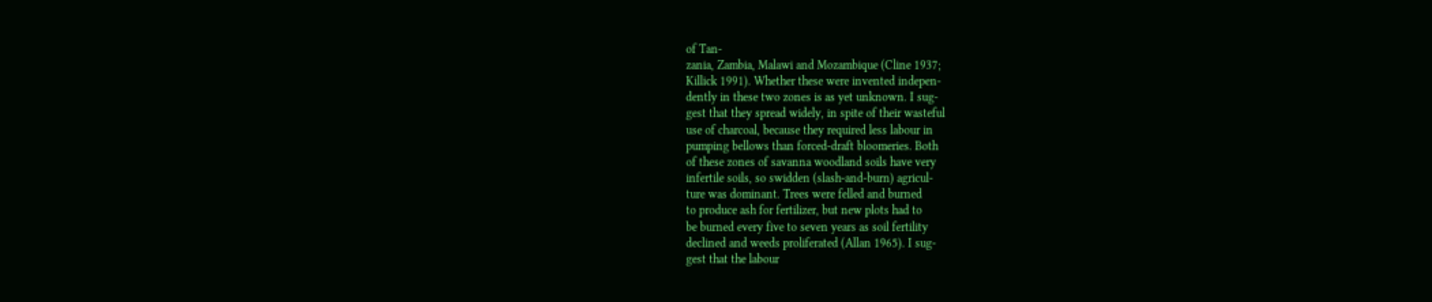of Tan-
zania, Zambia, Malawi and Mozambique (Cline 1937;
Killick 1991). Whether these were invented indepen-
dently in these two zones is as yet unknown. I sug-
gest that they spread widely, in spite of their wasteful
use of charcoal, because they required less labour in
pumping bellows than forced-draft bloomeries. Both
of these zones of savanna woodland soils have very
infertile soils, so swidden (slash-and-burn) agricul-
ture was dominant. Trees were felled and burned
to produce ash for fertilizer, but new plots had to
be burned every five to seven years as soil fertility
declined and weeds proliferated (Allan 1965). I sug-
gest that the labour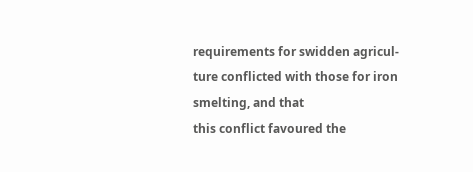requirements for swidden agricul-
ture conflicted with those for iron smelting, and that
this conflict favoured the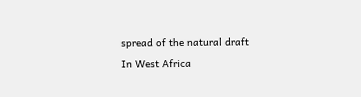spread of the natural draft
In West Africa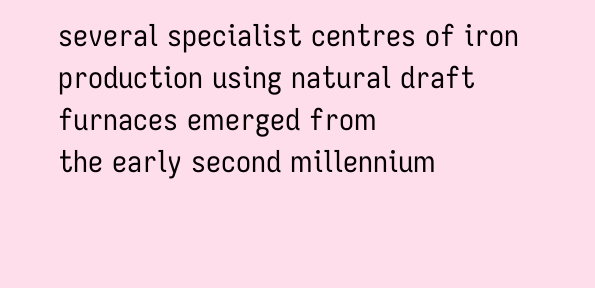several specialist centres of iron
production using natural draft furnaces emerged from
the early second millennium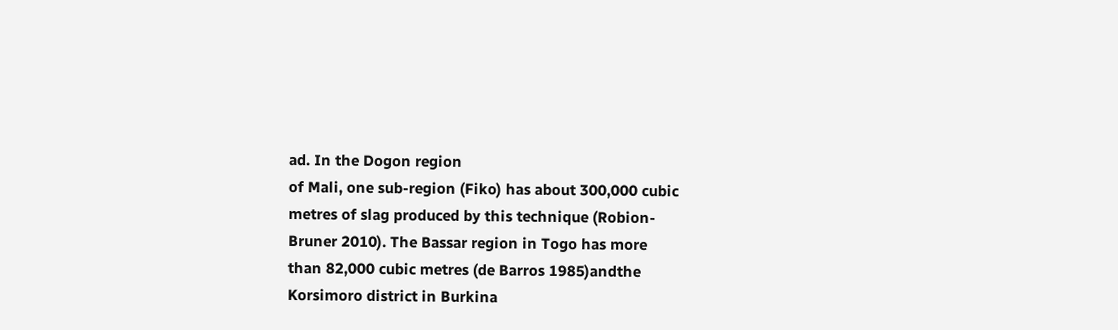ad. In the Dogon region
of Mali, one sub-region (Fiko) has about 300,000 cubic
metres of slag produced by this technique (Robion-
Bruner 2010). The Bassar region in Togo has more
than 82,000 cubic metres (de Barros 1985)andthe
Korsimoro district in Burkina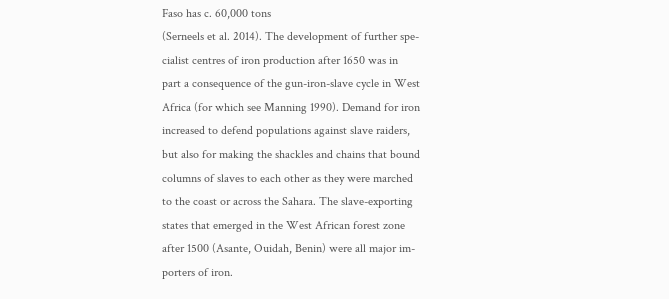Faso has c. 60,000 tons
(Serneels et al. 2014). The development of further spe-
cialist centres of iron production after 1650 was in
part a consequence of the gun-iron-slave cycle in West
Africa (for which see Manning 1990). Demand for iron
increased to defend populations against slave raiders,
but also for making the shackles and chains that bound
columns of slaves to each other as they were marched
to the coast or across the Sahara. The slave-exporting
states that emerged in the West African forest zone
after 1500 (Asante, Ouidah, Benin) were all major im-
porters of iron.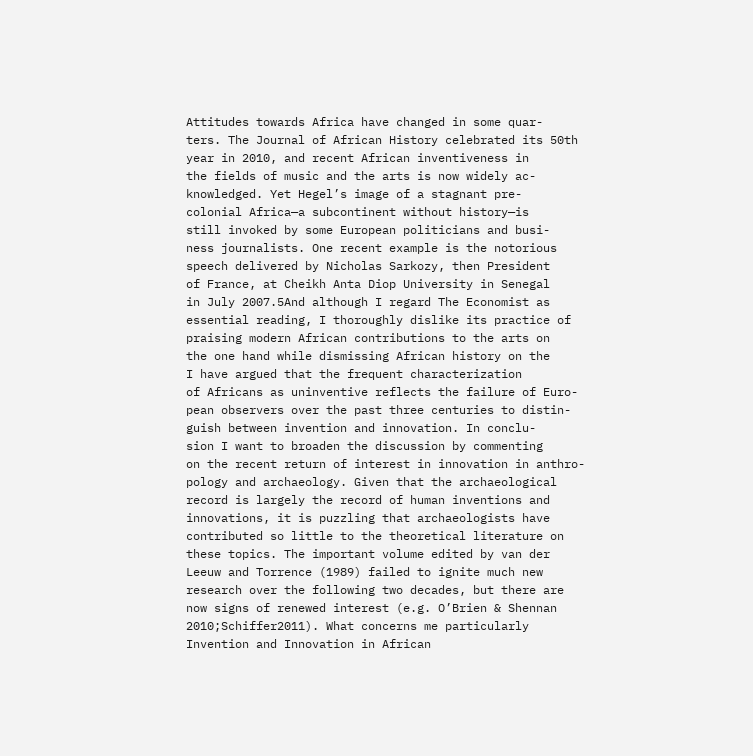Attitudes towards Africa have changed in some quar-
ters. The Journal of African History celebrated its 50th
year in 2010, and recent African inventiveness in
the fields of music and the arts is now widely ac-
knowledged. Yet Hegel’s image of a stagnant pre-
colonial Africa—a subcontinent without history—is
still invoked by some European politicians and busi-
ness journalists. One recent example is the notorious
speech delivered by Nicholas Sarkozy, then President
of France, at Cheikh Anta Diop University in Senegal
in July 2007.5And although I regard The Economist as
essential reading, I thoroughly dislike its practice of
praising modern African contributions to the arts on
the one hand while dismissing African history on the
I have argued that the frequent characterization
of Africans as uninventive reflects the failure of Euro-
pean observers over the past three centuries to distin-
guish between invention and innovation. In conclu-
sion I want to broaden the discussion by commenting
on the recent return of interest in innovation in anthro-
pology and archaeology. Given that the archaeological
record is largely the record of human inventions and
innovations, it is puzzling that archaeologists have
contributed so little to the theoretical literature on
these topics. The important volume edited by van der
Leeuw and Torrence (1989) failed to ignite much new
research over the following two decades, but there are
now signs of renewed interest (e.g. O’Brien & Shennan
2010;Schiffer2011). What concerns me particularly
Invention and Innovation in African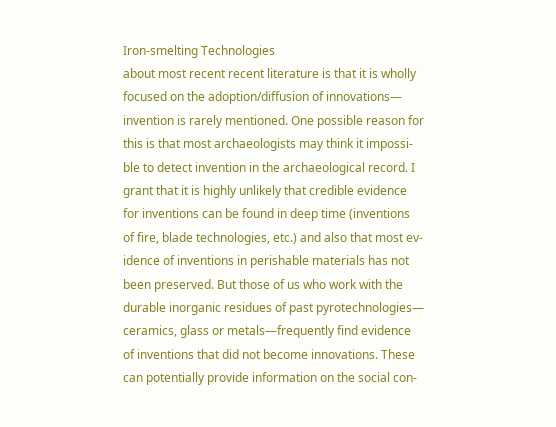Iron-smelting Technologies
about most recent recent literature is that it is wholly
focused on the adoption/diffusion of innovations—
invention is rarely mentioned. One possible reason for
this is that most archaeologists may think it impossi-
ble to detect invention in the archaeological record. I
grant that it is highly unlikely that credible evidence
for inventions can be found in deep time (inventions
of fire, blade technologies, etc.) and also that most ev-
idence of inventions in perishable materials has not
been preserved. But those of us who work with the
durable inorganic residues of past pyrotechnologies—
ceramics, glass or metals—frequently find evidence
of inventions that did not become innovations. These
can potentially provide information on the social con-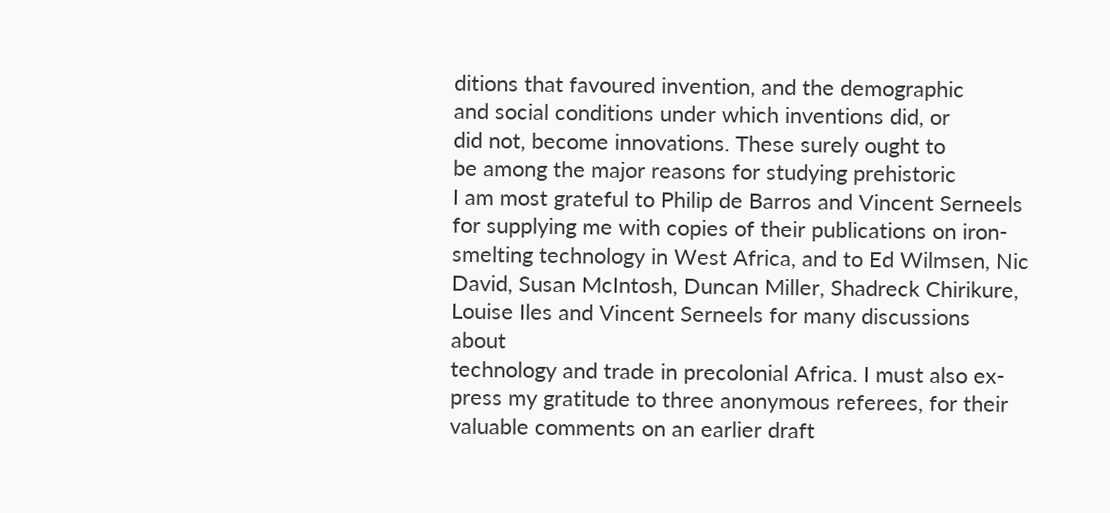ditions that favoured invention, and the demographic
and social conditions under which inventions did, or
did not, become innovations. These surely ought to
be among the major reasons for studying prehistoric
I am most grateful to Philip de Barros and Vincent Serneels
for supplying me with copies of their publications on iron-
smelting technology in West Africa, and to Ed Wilmsen, Nic
David, Susan McIntosh, Duncan Miller, Shadreck Chirikure,
Louise Iles and Vincent Serneels for many discussions about
technology and trade in precolonial Africa. I must also ex-
press my gratitude to three anonymous referees, for their
valuable comments on an earlier draft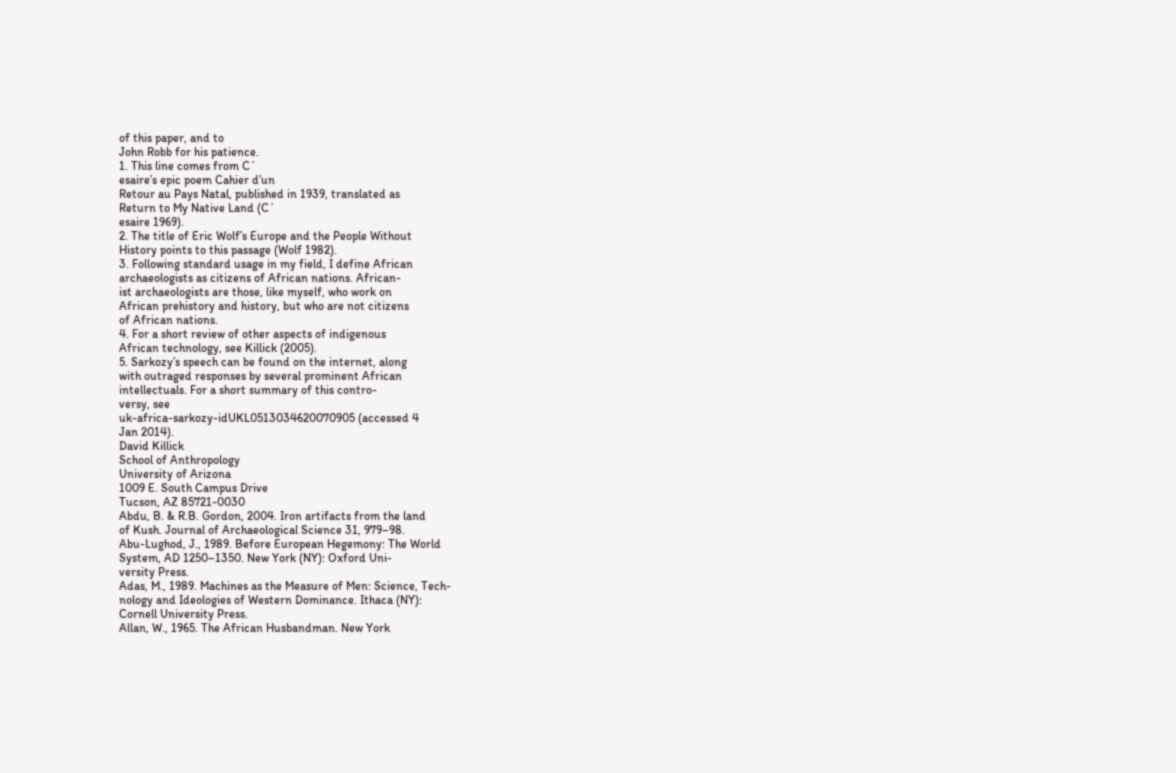of this paper, and to
John Robb for his patience.
1. This line comes from C´
esaire’s epic poem Cahier d’un
Retour au Pays Natal, published in 1939, translated as
Return to My Native Land (C´
esaire 1969).
2. The title of Eric Wolf’s Europe and the People Without
History points to this passage (Wolf 1982).
3. Following standard usage in my field, I define African
archaeologists as citizens of African nations. African-
ist archaeologists are those, like myself, who work on
African prehistory and history, but who are not citizens
of African nations.
4. For a short review of other aspects of indigenous
African technology, see Killick (2005).
5. Sarkozy’s speech can be found on the internet, along
with outraged responses by several prominent African
intellectuals. For a short summary of this contro-
versy, see
uk-africa-sarkozy-idUKL0513034620070905 (accessed 4
Jan 2014).
David Killick
School of Anthropology
University of Arizona
1009 E. South Campus Drive
Tucson, AZ 85721-0030
Abdu, B. & R.B. Gordon, 2004. Iron artifacts from the land
of Kush. Journal of Archaeological Science 31, 979–98.
Abu-Lughod, J., 1989. Before European Hegemony: The World
System, AD 1250–1350. New York (NY): Oxford Uni-
versity Press.
Adas, M., 1989. Machines as the Measure of Men: Science, Tech-
nology and Ideologies of Western Dominance. Ithaca (NY):
Cornell University Press.
Allan, W., 1965. The African Husbandman. New York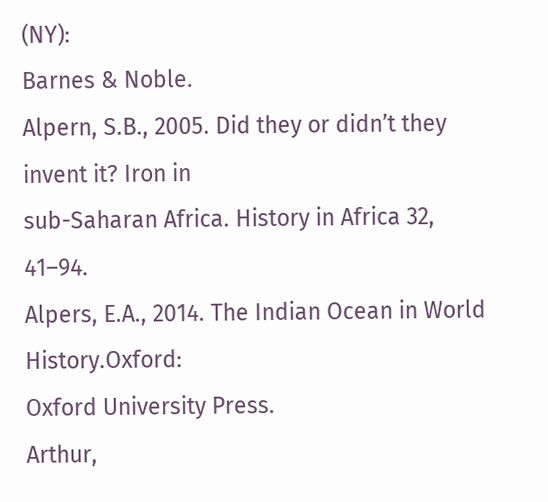(NY):
Barnes & Noble.
Alpern, S.B., 2005. Did they or didn’t they invent it? Iron in
sub-Saharan Africa. History in Africa 32, 41–94.
Alpers, E.A., 2014. The Indian Ocean in World History.Oxford:
Oxford University Press.
Arthur,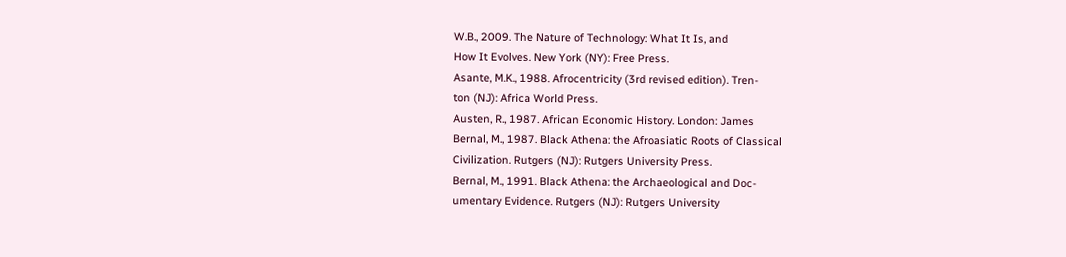W.B., 2009. The Nature of Technology: What It Is, and
How It Evolves. New York (NY): Free Press.
Asante, M.K., 1988. Afrocentricity (3rd revised edition). Tren-
ton (NJ): Africa World Press.
Austen, R., 1987. African Economic History. London: James
Bernal, M., 1987. Black Athena: the Afroasiatic Roots of Classical
Civilization. Rutgers (NJ): Rutgers University Press.
Bernal, M., 1991. Black Athena: the Archaeological and Doc-
umentary Evidence. Rutgers (NJ): Rutgers University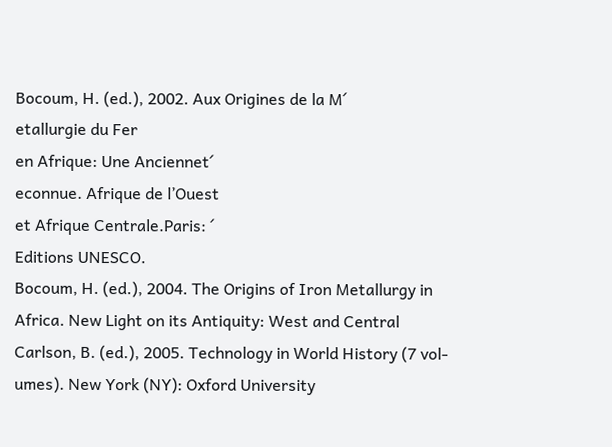Bocoum, H. (ed.), 2002. Aux Origines de la M´
etallurgie du Fer
en Afrique: Une Anciennet´
econnue. Afrique de l’Ouest
et Afrique Centrale.Paris: ´
Editions UNESCO.
Bocoum, H. (ed.), 2004. The Origins of Iron Metallurgy in
Africa. New Light on its Antiquity: West and Central
Carlson, B. (ed.), 2005. Technology in World History (7 vol-
umes). New York (NY): Oxford University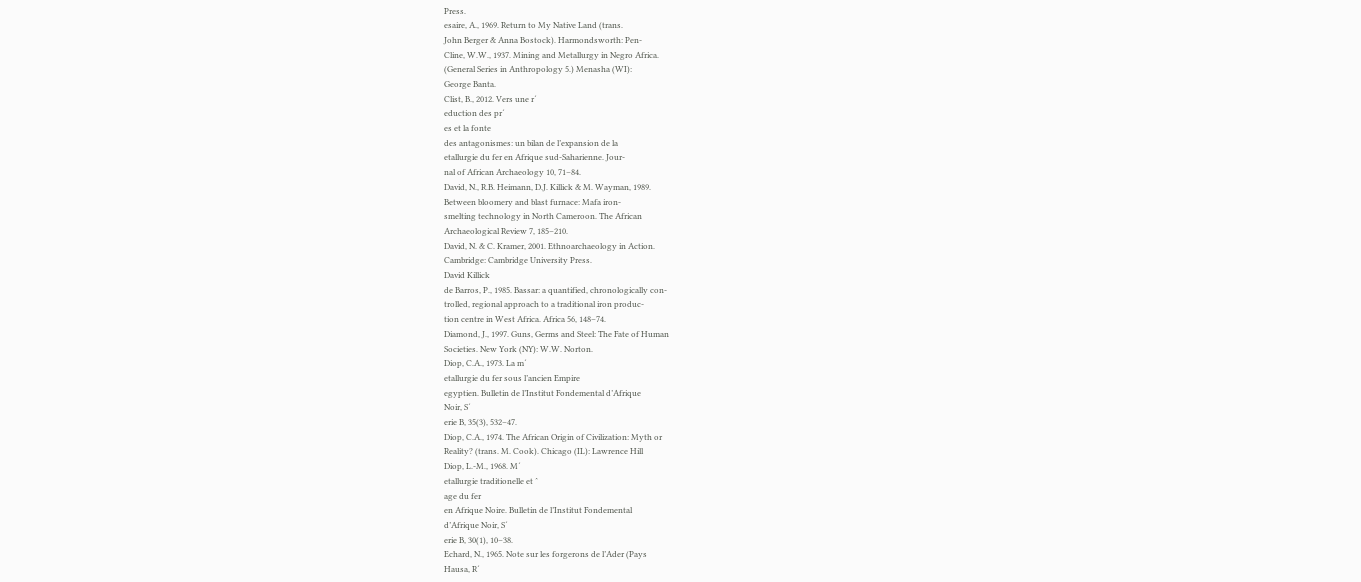Press.
esaire, A., 1969. Return to My Native Land (trans.
John Berger & Anna Bostock). Harmondsworth: Pen-
Cline, W.W., 1937. Mining and Metallurgy in Negro Africa.
(General Series in Anthropology 5.) Menasha (WI):
George Banta.
Clist, B., 2012. Vers une r´
eduction des pr´
es et la fonte
des antagonismes: un bilan de l’expansion de la
etallurgie du fer en Afrique sud-Saharienne. Jour-
nal of African Archaeology 10, 71–84.
David, N., R.B. Heimann, D.J. Killick & M. Wayman, 1989.
Between bloomery and blast furnace: Mafa iron-
smelting technology in North Cameroon. The African
Archaeological Review 7, 185–210.
David, N. & C. Kramer, 2001. Ethnoarchaeology in Action.
Cambridge: Cambridge University Press.
David Killick
de Barros, P., 1985. Bassar: a quantified, chronologically con-
trolled, regional approach to a traditional iron produc-
tion centre in West Africa. Africa 56, 148–74.
Diamond, J., 1997. Guns, Germs and Steel: The Fate of Human
Societies. New York (NY): W.W. Norton.
Diop, C.A., 1973. La m´
etallurgie du fer sous l’ancien Empire
egyptien. Bulletin de l’Institut Fondemental d’Afrique
Noir, S´
erie B, 35(3), 532–47.
Diop, C.A., 1974. The African Origin of Civilization: Myth or
Reality? (trans. M. Cook). Chicago (IL): Lawrence Hill
Diop, L.-M., 1968. M´
etallurgie traditionelle et ˆ
age du fer
en Afrique Noire. Bulletin de l’Institut Fondemental
d’Afrique Noir, S´
erie B, 30(1), 10–38.
Echard, N., 1965. Note sur les forgerons de l’Ader (Pays
Hausa, R´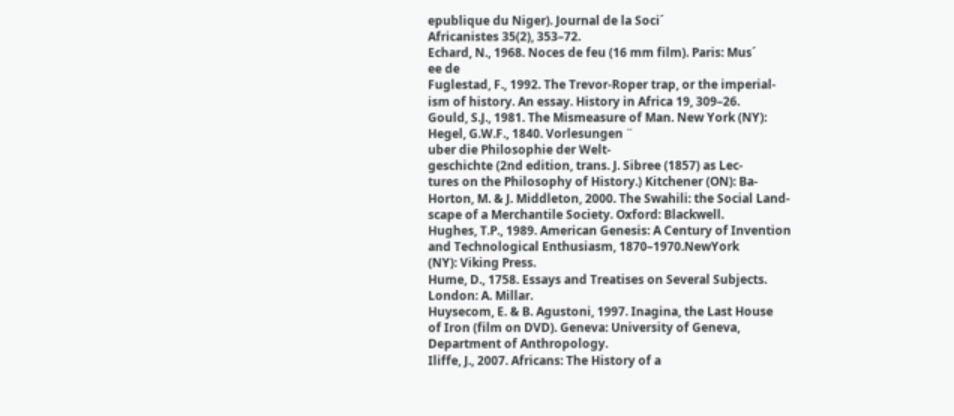epublique du Niger). Journal de la Soci´
Africanistes 35(2), 353–72.
Echard, N., 1968. Noces de feu (16 mm film). Paris: Mus´
ee de
Fuglestad, F., 1992. The Trevor-Roper trap, or the imperial-
ism of history. An essay. History in Africa 19, 309–26.
Gould, S.J., 1981. The Mismeasure of Man. New York (NY):
Hegel, G.W.F., 1840. Vorlesungen ¨
uber die Philosophie der Welt-
geschichte (2nd edition, trans. J. Sibree (1857) as Lec-
tures on the Philosophy of History.) Kitchener (ON): Ba-
Horton, M. & J. Middleton, 2000. The Swahili: the Social Land-
scape of a Merchantile Society. Oxford: Blackwell.
Hughes, T.P., 1989. American Genesis: A Century of Invention
and Technological Enthusiasm, 1870–1970.NewYork
(NY): Viking Press.
Hume, D., 1758. Essays and Treatises on Several Subjects.
London: A. Millar.
Huysecom, E. & B. Agustoni, 1997. Inagina, the Last House
of Iron (film on DVD). Geneva: University of Geneva,
Department of Anthropology.
Iliffe, J., 2007. Africans: The History of a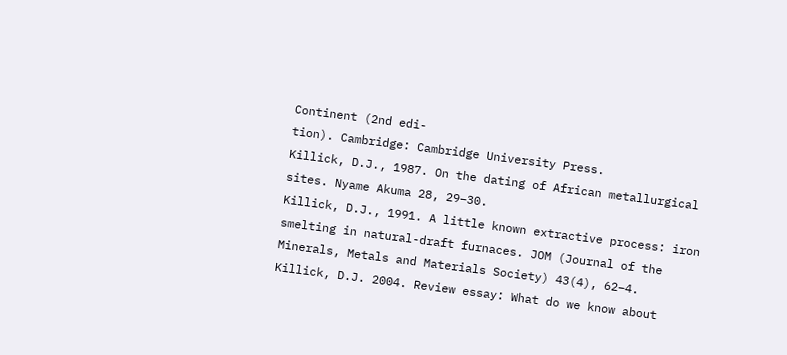Continent (2nd edi-
tion). Cambridge: Cambridge University Press.
Killick, D.J., 1987. On the dating of African metallurgical
sites. Nyame Akuma 28, 29–30.
Killick, D.J., 1991. A little known extractive process: iron
smelting in natural-draft furnaces. JOM (Journal of the
Minerals, Metals and Materials Society) 43(4), 62–4.
Killick, D.J. 2004. Review essay: What do we know about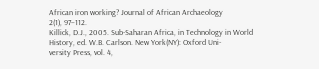African iron working? Journal of African Archaeology
2(1), 97–112.
Killick, D.J., 2005. Sub-Saharan Africa, in Technology in World
History, ed. W.B. Carlson. New York(NY): Oxford Uni-
versity Press, vol. 4,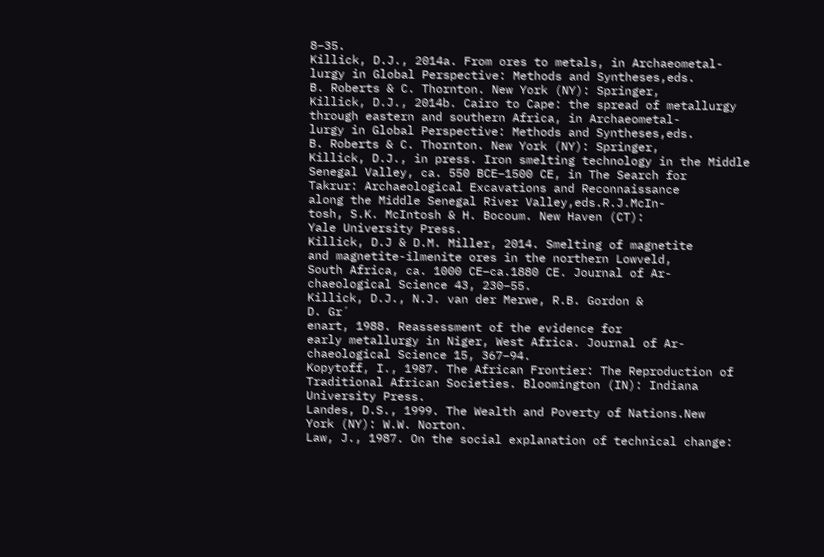8–35.
Killick, D.J., 2014a. From ores to metals, in Archaeometal-
lurgy in Global Perspective: Methods and Syntheses,eds.
B. Roberts & C. Thornton. New York (NY): Springer,
Killick, D.J., 2014b. Cairo to Cape: the spread of metallurgy
through eastern and southern Africa, in Archaeometal-
lurgy in Global Perspective: Methods and Syntheses,eds.
B. Roberts & C. Thornton. New York (NY): Springer,
Killick, D.J., in press. Iron smelting technology in the Middle
Senegal Valley, ca. 550 BCE–1500 CE, in The Search for
Takrur: Archaeological Excavations and Reconnaissance
along the Middle Senegal River Valley,eds.R.J.McIn-
tosh, S.K. McIntosh & H. Bocoum. New Haven (CT):
Yale University Press.
Killick, D.J & D.M. Miller, 2014. Smelting of magnetite
and magnetite-ilmenite ores in the northern Lowveld,
South Africa, ca. 1000 CE–ca.1880 CE. Journal of Ar-
chaeological Science 43, 230–55.
Killick, D.J., N.J. van der Merwe, R.B. Gordon &
D. Gr´
enart, 1988. Reassessment of the evidence for
early metallurgy in Niger, West Africa. Journal of Ar-
chaeological Science 15, 367–94.
Kopytoff, I., 1987. The African Frontier: The Reproduction of
Traditional African Societies. Bloomington (IN): Indiana
University Press.
Landes, D.S., 1999. The Wealth and Poverty of Nations.New
York (NY): W.W. Norton.
Law, J., 1987. On the social explanation of technical change: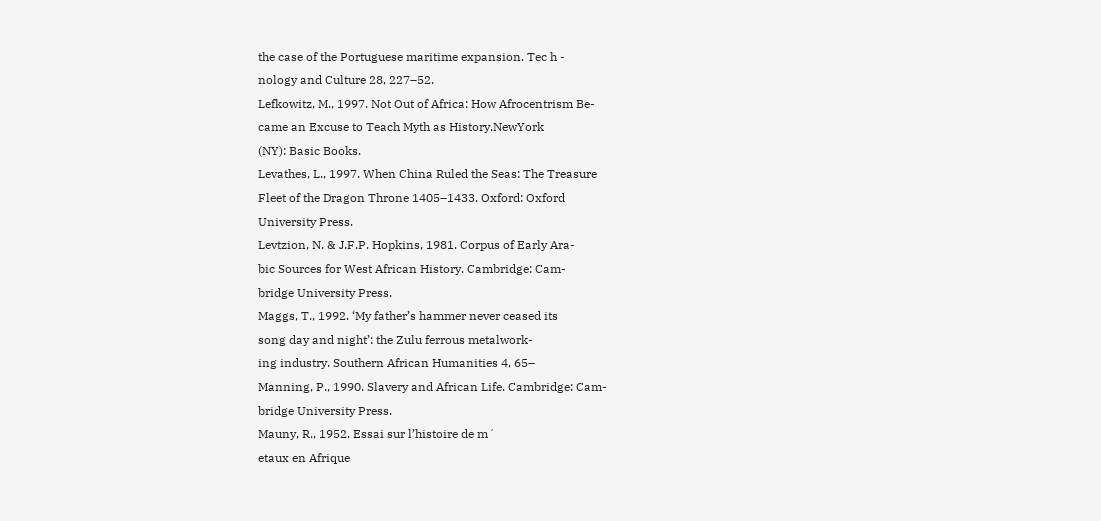the case of the Portuguese maritime expansion. Tec h -
nology and Culture 28, 227–52.
Lefkowitz, M., 1997. Not Out of Africa: How Afrocentrism Be-
came an Excuse to Teach Myth as History.NewYork
(NY): Basic Books.
Levathes, L., 1997. When China Ruled the Seas: The Treasure
Fleet of the Dragon Throne 1405–1433. Oxford: Oxford
University Press.
Levtzion, N. & J.F.P. Hopkins, 1981. Corpus of Early Ara-
bic Sources for West African History. Cambridge: Cam-
bridge University Press.
Maggs, T., 1992. ‘My father’s hammer never ceased its
song day and night’: the Zulu ferrous metalwork-
ing industry. Southern African Humanities 4, 65–
Manning, P., 1990. Slavery and African Life. Cambridge: Cam-
bridge University Press.
Mauny, R., 1952. Essai sur l’histoire de m´
etaux en Afrique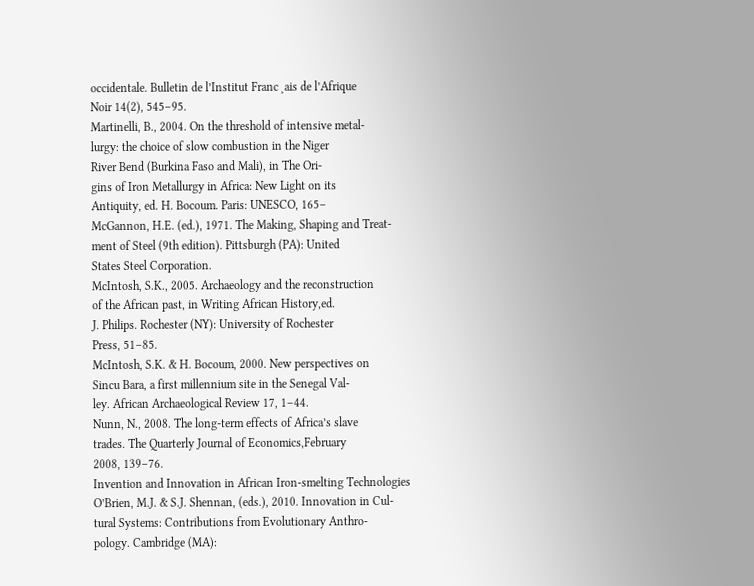occidentale. Bulletin de l’Institut Franc¸ais de l’Afrique
Noir 14(2), 545–95.
Martinelli, B., 2004. On the threshold of intensive metal-
lurgy: the choice of slow combustion in the Niger
River Bend (Burkina Faso and Mali), in The Ori-
gins of Iron Metallurgy in Africa: New Light on its
Antiquity, ed. H. Bocoum. Paris: UNESCO, 165–
McGannon, H.E. (ed.), 1971. The Making, Shaping and Treat-
ment of Steel (9th edition). Pittsburgh (PA): United
States Steel Corporation.
McIntosh, S.K., 2005. Archaeology and the reconstruction
of the African past, in Writing African History,ed.
J. Philips. Rochester (NY): University of Rochester
Press, 51–85.
McIntosh, S.K. & H. Bocoum, 2000. New perspectives on
Sincu Bara, a first millennium site in the Senegal Val-
ley. African Archaeological Review 17, 1–44.
Nunn, N., 2008. The long-term effects of Africa’s slave
trades. The Quarterly Journal of Economics,February
2008, 139–76.
Invention and Innovation in African Iron-smelting Technologies
O’Brien, M.J. & S.J. Shennan, (eds.), 2010. Innovation in Cul-
tural Systems: Contributions from Evolutionary Anthro-
pology. Cambridge (MA):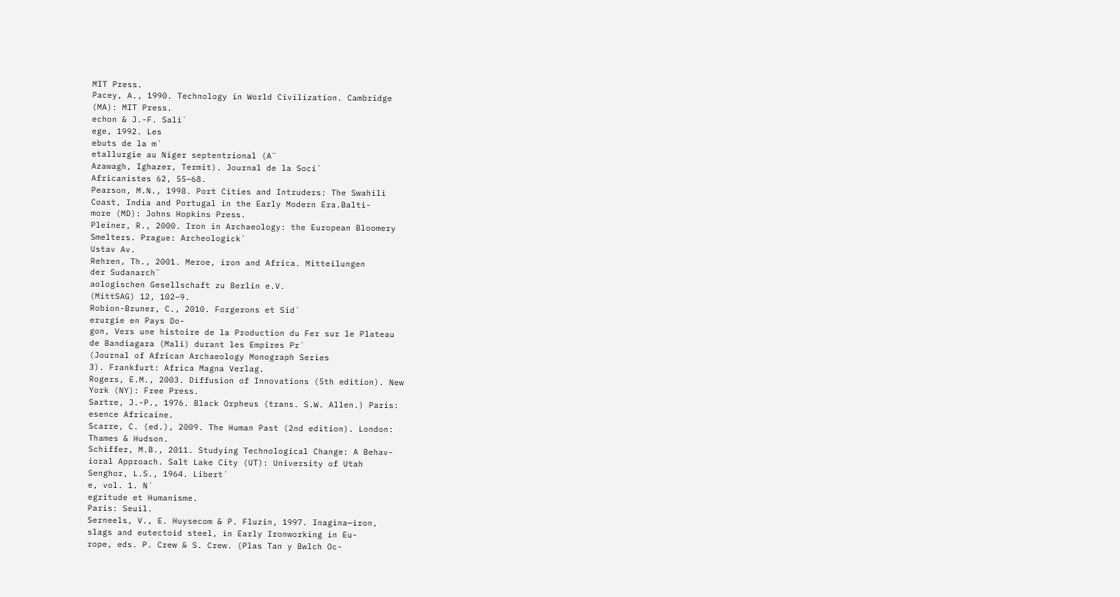MIT Press.
Pacey, A., 1990. Technology in World Civilization. Cambridge
(MA): MIT Press.
echon & J.-F. Sali`
ege, 1992. Les
ebuts de la m´
etallurgie au Niger septentrional (A¨
Azawagh, Ighazer, Termit). Journal de la Soci´
Africanistes 62, 55–68.
Pearson, M.N., 1998. Port Cities and Intruders: The Swahili
Coast, India and Portugal in the Early Modern Era.Balti-
more (MD): Johns Hopkins Press.
Pleiner, R., 2000. Iron in Archaeology: the European Bloomery
Smelters. Prague: Archeologick´
Ustav Av.
Rehren, Th., 2001. Meroe, iron and Africa. Mitteilungen
der Sudanarch¨
aologischen Gesellschaft zu Berlin e.V.
(MittSAG) 12, 102–9.
Robion-Bruner, C., 2010. Forgerons et Sid´
erurgie en Pays Do-
gon, Vers une histoire de la Production du Fer sur le Plateau
de Bandiagara (Mali) durant les Empires Pr´
(Journal of African Archaeology Monograph Series
3). Frankfurt: Africa Magna Verlag.
Rogers, E.M., 2003. Diffusion of Innovations (5th edition). New
York (NY): Free Press.
Sartre, J.-P., 1976. Black Orpheus (trans. S.W. Allen.) Paris:
esence Africaine.
Scarre, C. (ed.), 2009. The Human Past (2nd edition). London:
Thames & Hudson.
Schiffer, M.B., 2011. Studying Technological Change: A Behav-
ioral Approach. Salt Lake City (UT): University of Utah
Senghor, L.S., 1964. Libert´
e, vol. 1. N´
egritude et Humanisme.
Paris: Seuil.
Serneels, V., E. Huysecom & P. Fluzin, 1997. Inagina—iron,
slags and eutectoid steel, in Early Ironworking in Eu-
rope, eds. P. Crew & S. Crew. (Plas Tan y Bwlch Oc-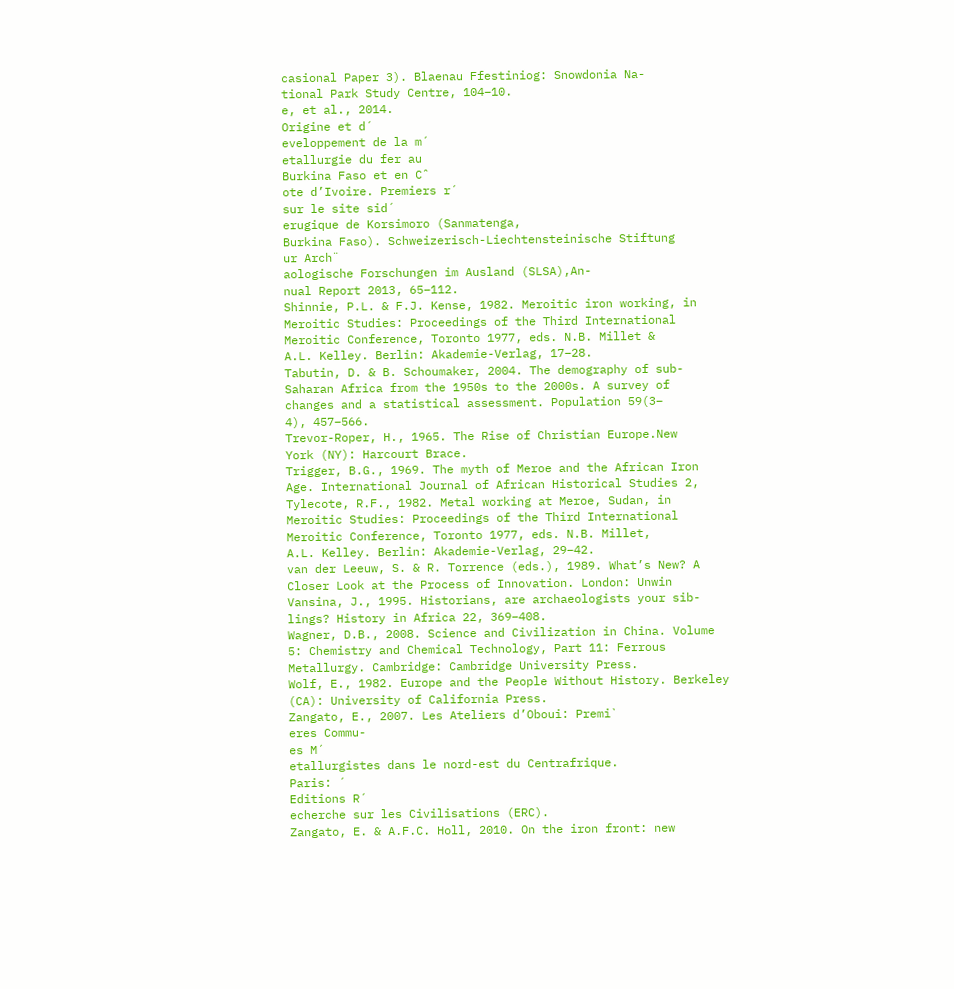casional Paper 3). Blaenau Ffestiniog: Snowdonia Na-
tional Park Study Centre, 104–10.
e, et al., 2014.
Origine et d´
eveloppement de la m´
etallurgie du fer au
Burkina Faso et en Cˆ
ote d’Ivoire. Premiers r´
sur le site sid´
erugique de Korsimoro (Sanmatenga,
Burkina Faso). Schweizerisch-Liechtensteinische Stiftung
ur Arch¨
aologische Forschungen im Ausland (SLSA),An-
nual Report 2013, 65–112.
Shinnie, P.L. & F.J. Kense, 1982. Meroitic iron working, in
Meroitic Studies: Proceedings of the Third International
Meroitic Conference, Toronto 1977, eds. N.B. Millet &
A.L. Kelley. Berlin: Akademie-Verlag, 17–28.
Tabutin, D. & B. Schoumaker, 2004. The demography of sub-
Saharan Africa from the 1950s to the 2000s. A survey of
changes and a statistical assessment. Population 59(3–
4), 457–566.
Trevor-Roper, H., 1965. The Rise of Christian Europe.New
York (NY): Harcourt Brace.
Trigger, B.G., 1969. The myth of Meroe and the African Iron
Age. International Journal of African Historical Studies 2,
Tylecote, R.F., 1982. Metal working at Meroe, Sudan, in
Meroitic Studies: Proceedings of the Third International
Meroitic Conference, Toronto 1977, eds. N.B. Millet,
A.L. Kelley. Berlin: Akademie-Verlag, 29–42.
van der Leeuw, S. & R. Torrence (eds.), 1989. What’s New? A
Closer Look at the Process of Innovation. London: Unwin
Vansina, J., 1995. Historians, are archaeologists your sib-
lings? History in Africa 22, 369–408.
Wagner, D.B., 2008. Science and Civilization in China. Volume
5: Chemistry and Chemical Technology, Part 11: Ferrous
Metallurgy. Cambridge: Cambridge University Press.
Wolf, E., 1982. Europe and the People Without History. Berkeley
(CA): University of California Press.
Zangato, E., 2007. Les Ateliers d’Oboui: Premi`
eres Commu-
es M´
etallurgistes dans le nord-est du Centrafrique.
Paris: ´
Editions R´
echerche sur les Civilisations (ERC).
Zangato, E. & A.F.C. Holl, 2010. On the iron front: new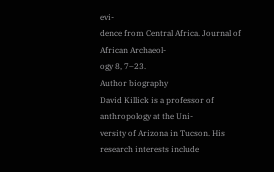evi-
dence from Central Africa. Journal of African Archaeol-
ogy 8, 7–23.
Author biography
David Killick is a professor of anthropology at the Uni-
versity of Arizona in Tucson. His research interests include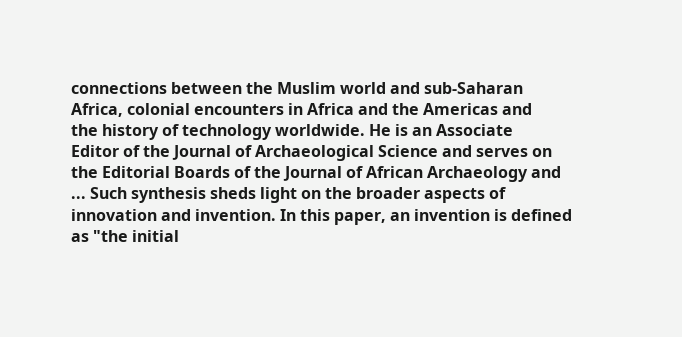connections between the Muslim world and sub-Saharan
Africa, colonial encounters in Africa and the Americas and
the history of technology worldwide. He is an Associate
Editor of the Journal of Archaeological Science and serves on
the Editorial Boards of the Journal of African Archaeology and
... Such synthesis sheds light on the broader aspects of innovation and invention. In this paper, an invention is defined as "the initial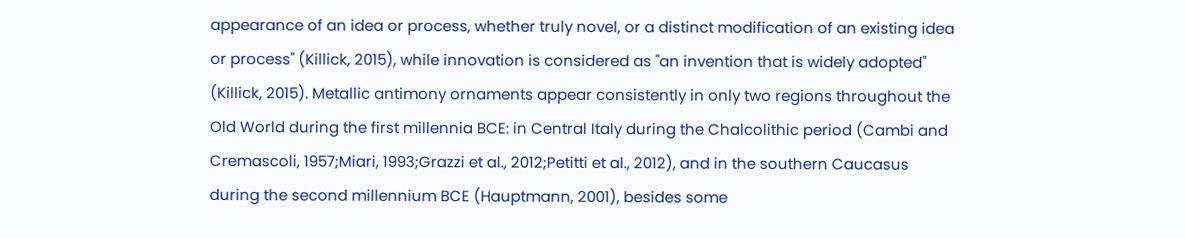appearance of an idea or process, whether truly novel, or a distinct modification of an existing idea or process" (Killick, 2015), while innovation is considered as "an invention that is widely adopted" (Killick, 2015). Metallic antimony ornaments appear consistently in only two regions throughout the Old World during the first millennia BCE: in Central Italy during the Chalcolithic period (Cambi and Cremascoli, 1957;Miari, 1993;Grazzi et al., 2012;Petitti et al., 2012), and in the southern Caucasus during the second millennium BCE (Hauptmann, 2001), besides some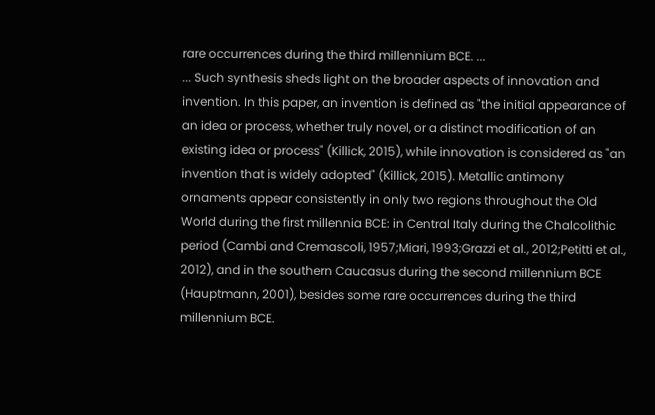rare occurrences during the third millennium BCE. ...
... Such synthesis sheds light on the broader aspects of innovation and invention. In this paper, an invention is defined as "the initial appearance of an idea or process, whether truly novel, or a distinct modification of an existing idea or process" (Killick, 2015), while innovation is considered as "an invention that is widely adopted" (Killick, 2015). Metallic antimony ornaments appear consistently in only two regions throughout the Old World during the first millennia BCE: in Central Italy during the Chalcolithic period (Cambi and Cremascoli, 1957;Miari, 1993;Grazzi et al., 2012;Petitti et al., 2012), and in the southern Caucasus during the second millennium BCE (Hauptmann, 2001), besides some rare occurrences during the third millennium BCE.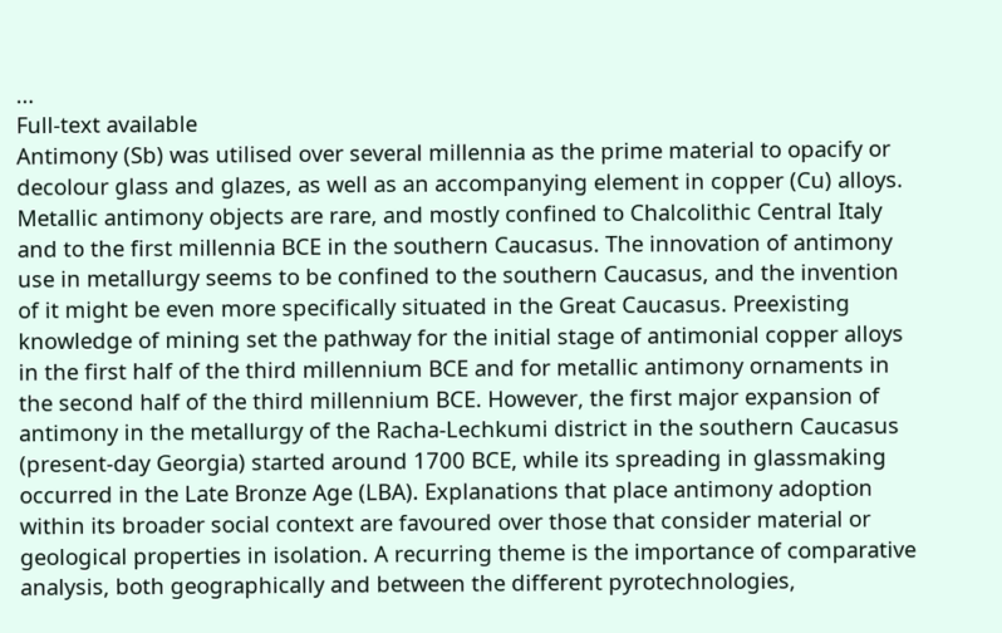...
Full-text available
Antimony (Sb) was utilised over several millennia as the prime material to opacify or decolour glass and glazes, as well as an accompanying element in copper (Cu) alloys. Metallic antimony objects are rare, and mostly confined to Chalcolithic Central Italy and to the first millennia BCE in the southern Caucasus. The innovation of antimony use in metallurgy seems to be confined to the southern Caucasus, and the invention of it might be even more specifically situated in the Great Caucasus. Preexisting knowledge of mining set the pathway for the initial stage of antimonial copper alloys in the first half of the third millennium BCE and for metallic antimony ornaments in the second half of the third millennium BCE. However, the first major expansion of antimony in the metallurgy of the Racha-Lechkumi district in the southern Caucasus (present-day Georgia) started around 1700 BCE, while its spreading in glassmaking occurred in the Late Bronze Age (LBA). Explanations that place antimony adoption within its broader social context are favoured over those that consider material or geological properties in isolation. A recurring theme is the importance of comparative analysis, both geographically and between the different pyrotechnologies,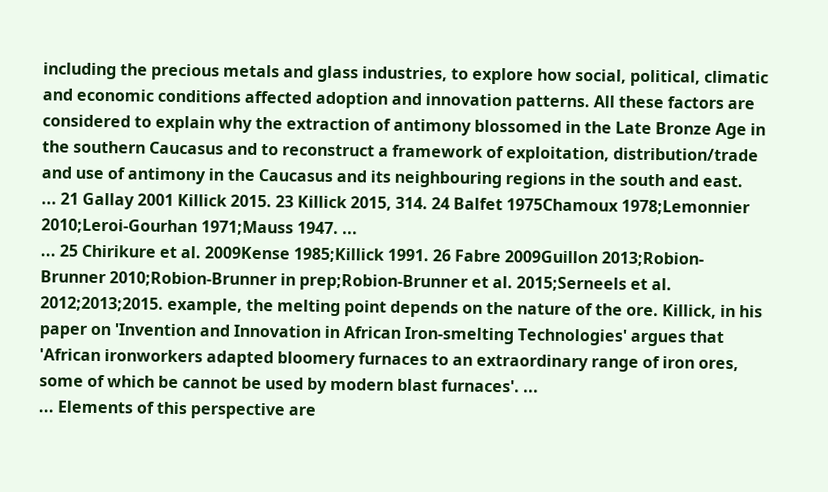including the precious metals and glass industries, to explore how social, political, climatic and economic conditions affected adoption and innovation patterns. All these factors are considered to explain why the extraction of antimony blossomed in the Late Bronze Age in the southern Caucasus and to reconstruct a framework of exploitation, distribution/trade and use of antimony in the Caucasus and its neighbouring regions in the south and east.
... 21 Gallay 2001 Killick 2015. 23 Killick 2015, 314. 24 Balfet 1975Chamoux 1978;Lemonnier 2010;Leroi-Gourhan 1971;Mauss 1947. ...
... 25 Chirikure et al. 2009Kense 1985;Killick 1991. 26 Fabre 2009Guillon 2013;Robion-Brunner 2010;Robion-Brunner in prep;Robion-Brunner et al. 2015;Serneels et al. 2012;2013;2015. example, the melting point depends on the nature of the ore. Killick, in his paper on 'Invention and Innovation in African Iron-smelting Technologies' argues that 'African ironworkers adapted bloomery furnaces to an extraordinary range of iron ores, some of which be cannot be used by modern blast furnaces'. ...
... Elements of this perspective are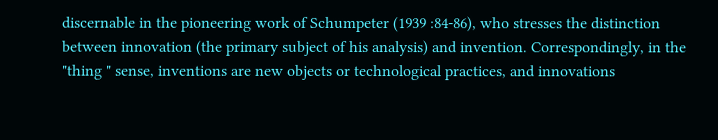discernable in the pioneering work of Schumpeter (1939 :84-86), who stresses the distinction between innovation (the primary subject of his analysis) and invention. Correspondingly, in the "thing " sense, inventions are new objects or technological practices, and innovations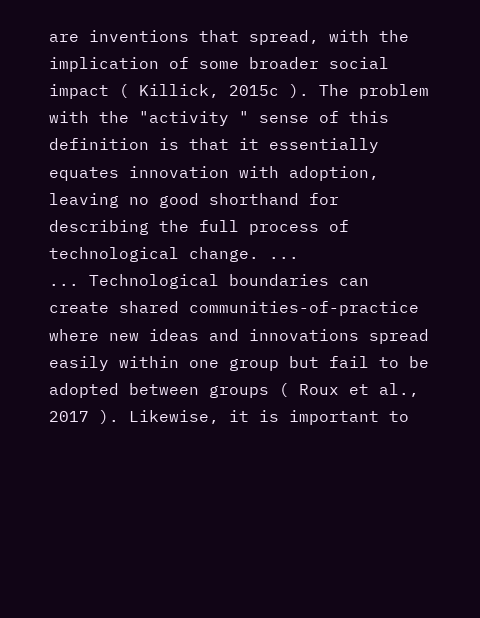are inventions that spread, with the implication of some broader social impact ( Killick, 2015c ). The problem with the "activity " sense of this definition is that it essentially equates innovation with adoption, leaving no good shorthand for describing the full process of technological change. ...
... Technological boundaries can create shared communities-of-practice where new ideas and innovations spread easily within one group but fail to be adopted between groups ( Roux et al., 2017 ). Likewise, it is important to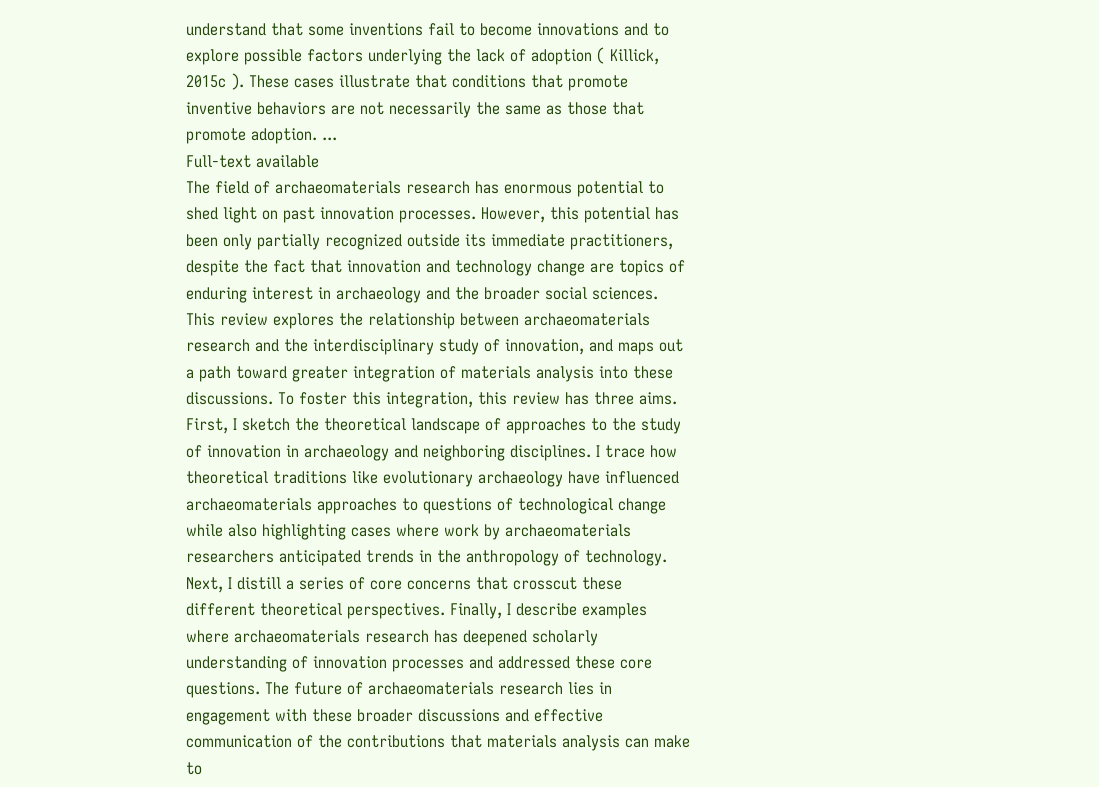understand that some inventions fail to become innovations and to explore possible factors underlying the lack of adoption ( Killick, 2015c ). These cases illustrate that conditions that promote inventive behaviors are not necessarily the same as those that promote adoption. ...
Full-text available
The field of archaeomaterials research has enormous potential to shed light on past innovation processes. However, this potential has been only partially recognized outside its immediate practitioners, despite the fact that innovation and technology change are topics of enduring interest in archaeology and the broader social sciences. This review explores the relationship between archaeomaterials research and the interdisciplinary study of innovation, and maps out a path toward greater integration of materials analysis into these discussions. To foster this integration, this review has three aims. First, I sketch the theoretical landscape of approaches to the study of innovation in archaeology and neighboring disciplines. I trace how theoretical traditions like evolutionary archaeology have influenced archaeomaterials approaches to questions of technological change while also highlighting cases where work by archaeomaterials researchers anticipated trends in the anthropology of technology. Next, I distill a series of core concerns that crosscut these different theoretical perspectives. Finally, I describe examples where archaeomaterials research has deepened scholarly understanding of innovation processes and addressed these core questions. The future of archaeomaterials research lies in engagement with these broader discussions and effective communication of the contributions that materials analysis can make to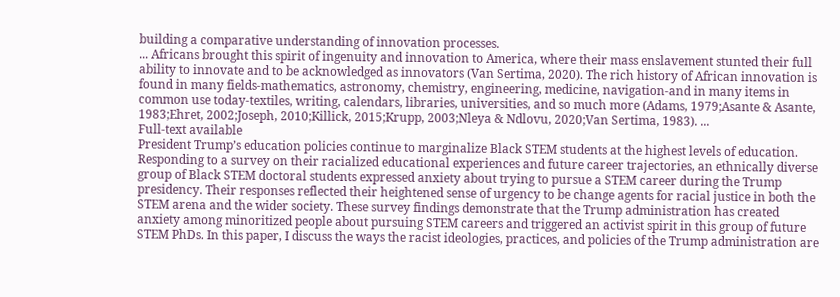building a comparative understanding of innovation processes.
... Africans brought this spirit of ingenuity and innovation to America, where their mass enslavement stunted their full ability to innovate and to be acknowledged as innovators (Van Sertima, 2020). The rich history of African innovation is found in many fields-mathematics, astronomy, chemistry, engineering, medicine, navigation-and in many items in common use today-textiles, writing, calendars, libraries, universities, and so much more (Adams, 1979;Asante & Asante, 1983;Ehret, 2002;Joseph, 2010;Killick, 2015;Krupp, 2003;Nleya & Ndlovu, 2020;Van Sertima, 1983). ...
Full-text available
President Trump’s education policies continue to marginalize Black STEM students at the highest levels of education. Responding to a survey on their racialized educational experiences and future career trajectories, an ethnically diverse group of Black STEM doctoral students expressed anxiety about trying to pursue a STEM career during the Trump presidency. Their responses reflected their heightened sense of urgency to be change agents for racial justice in both the STEM arena and the wider society. These survey findings demonstrate that the Trump administration has created anxiety among minoritized people about pursuing STEM careers and triggered an activist spirit in this group of future STEM PhDs. In this paper, I discuss the ways the racist ideologies, practices, and policies of the Trump administration are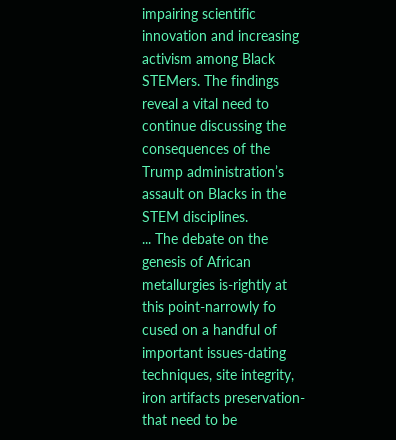impairing scientific innovation and increasing activism among Black STEMers. The findings reveal a vital need to continue discussing the consequences of the Trump administration’s assault on Blacks in the STEM disciplines.
... The debate on the genesis of African metallurgies is-rightly at this point-narrowly fo cused on a handful of important issues-dating techniques, site integrity, iron artifacts preservation-that need to be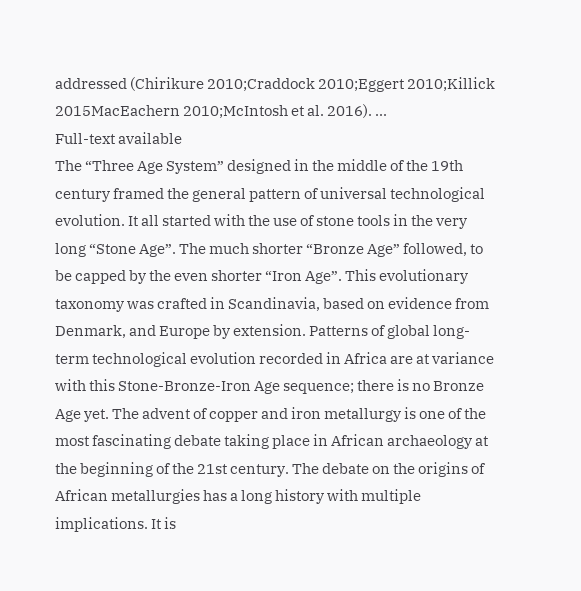addressed (Chirikure 2010;Craddock 2010;Eggert 2010;Killick 2015MacEachern 2010;McIntosh et al. 2016). ...
Full-text available
The “Three Age System” designed in the middle of the 19th century framed the general pattern of universal technological evolution. It all started with the use of stone tools in the very long “Stone Age”. The much shorter “Bronze Age” followed, to be capped by the even shorter “Iron Age”. This evolutionary taxonomy was crafted in Scandinavia, based on evidence from Denmark, and Europe by extension. Patterns of global long-term technological evolution recorded in Africa are at variance with this Stone-Bronze-Iron Age sequence; there is no Bronze Age yet. The advent of copper and iron metallurgy is one of the most fascinating debate taking place in African archaeology at the beginning of the 21st century. The debate on the origins of African metallurgies has a long history with multiple implications. It is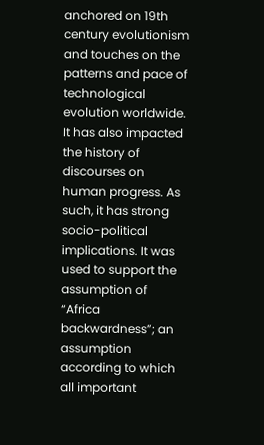anchored on 19th century evolutionism and touches on the patterns and pace of technological evolution worldwide. It has also impacted the history of discourses on human progress. As such, it has strong socio-political implications. It was used to support the assumption of “Africa backwardness”; an assumption according to which all important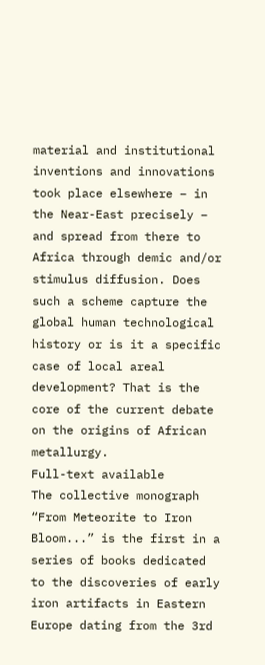material and institutional inventions and innovations took place elsewhere – in the Near-East precisely – and spread from there to Africa through demic and/or stimulus diffusion. Does such a scheme capture the global human technological history or is it a specific case of local areal development? That is the core of the current debate on the origins of African metallurgy.
Full-text available
The collective monograph “From Meteorite to Iron Bloom...” is the first in a series of books dedicated to the discoveries of early iron artifacts in Eastern Europe dating from the 3rd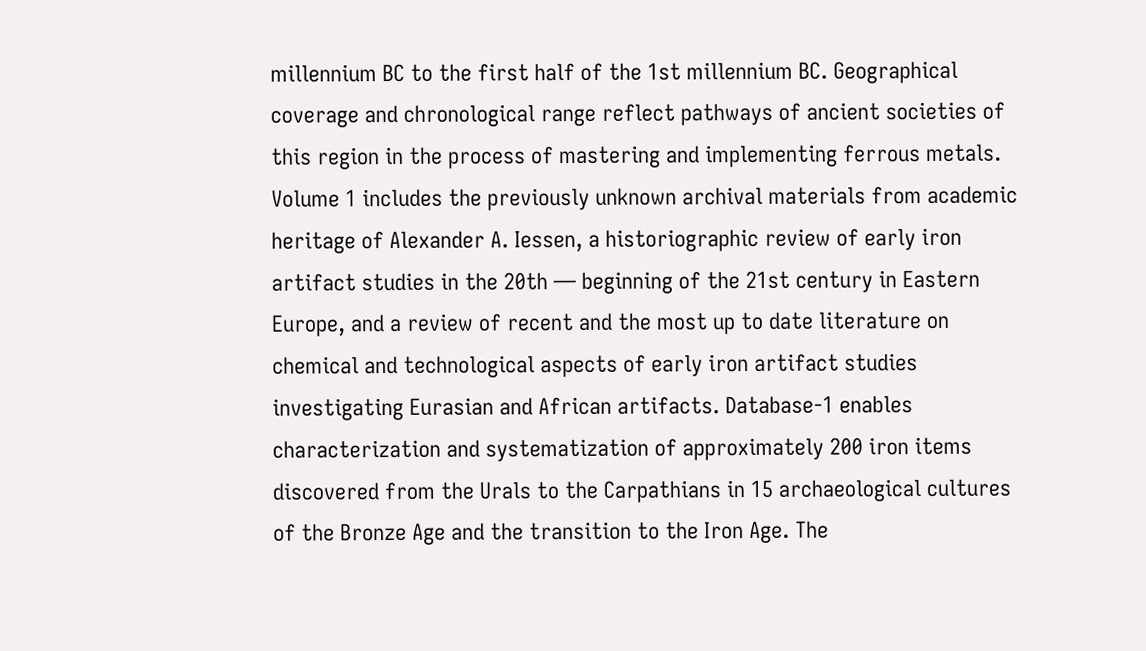millennium BC to the first half of the 1st millennium BC. Geographical coverage and chronological range reflect pathways of ancient societies of this region in the process of mastering and implementing ferrous metals. Volume 1 includes the previously unknown archival materials from academic heritage of Alexander A. Iessen, a historiographic review of early iron artifact studies in the 20th — beginning of the 21st century in Eastern Europe, and a review of recent and the most up to date literature on chemical and technological aspects of early iron artifact studies investigating Eurasian and African artifacts. Database-1 enables characterization and systematization of approximately 200 iron items discovered from the Urals to the Carpathians in 15 archaeological cultures of the Bronze Age and the transition to the Iron Age. The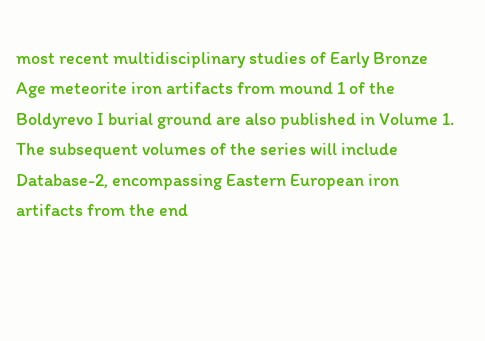most recent multidisciplinary studies of Early Bronze Age meteorite iron artifacts from mound 1 of the Boldyrevo I burial ground are also published in Volume 1. The subsequent volumes of the series will include Database-2, encompassing Eastern European iron artifacts from the end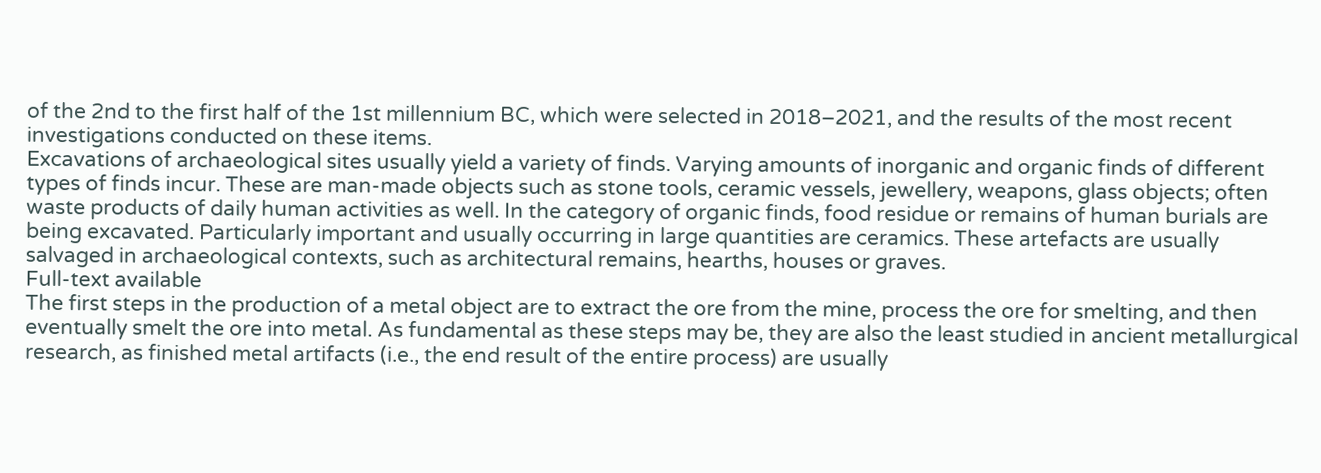of the 2nd to the first half of the 1st millennium BC, which were selected in 2018–2021, and the results of the most recent investigations conducted on these items.
Excavations of archaeological sites usually yield a variety of finds. Varying amounts of inorganic and organic finds of different types of finds incur. These are man-made objects such as stone tools, ceramic vessels, jewellery, weapons, glass objects; often waste products of daily human activities as well. In the category of organic finds, food residue or remains of human burials are being excavated. Particularly important and usually occurring in large quantities are ceramics. These artefacts are usually salvaged in archaeological contexts, such as architectural remains, hearths, houses or graves.
Full-text available
The first steps in the production of a metal object are to extract the ore from the mine, process the ore for smelting, and then eventually smelt the ore into metal. As fundamental as these steps may be, they are also the least studied in ancient metallurgical research, as finished metal artifacts (i.e., the end result of the entire process) are usually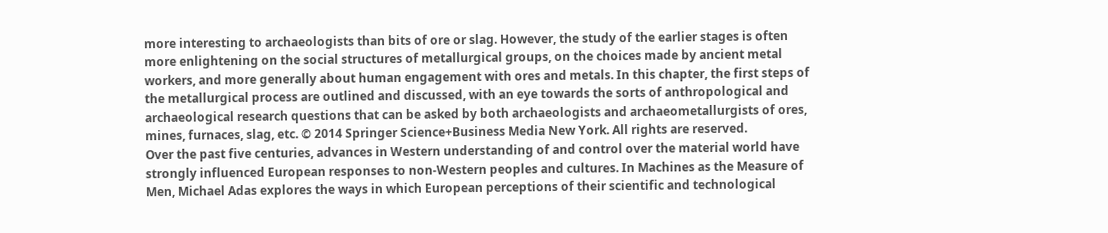more interesting to archaeologists than bits of ore or slag. However, the study of the earlier stages is often more enlightening on the social structures of metallurgical groups, on the choices made by ancient metal workers, and more generally about human engagement with ores and metals. In this chapter, the first steps of the metallurgical process are outlined and discussed, with an eye towards the sorts of anthropological and archaeological research questions that can be asked by both archaeologists and archaeometallurgists of ores, mines, furnaces, slag, etc. © 2014 Springer Science+Business Media New York. All rights are reserved.
Over the past five centuries, advances in Western understanding of and control over the material world have strongly influenced European responses to non-Western peoples and cultures. In Machines as the Measure of Men, Michael Adas explores the ways in which European perceptions of their scientific and technological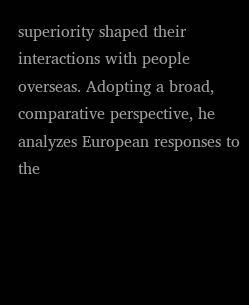superiority shaped their interactions with people overseas. Adopting a broad, comparative perspective, he analyzes European responses to the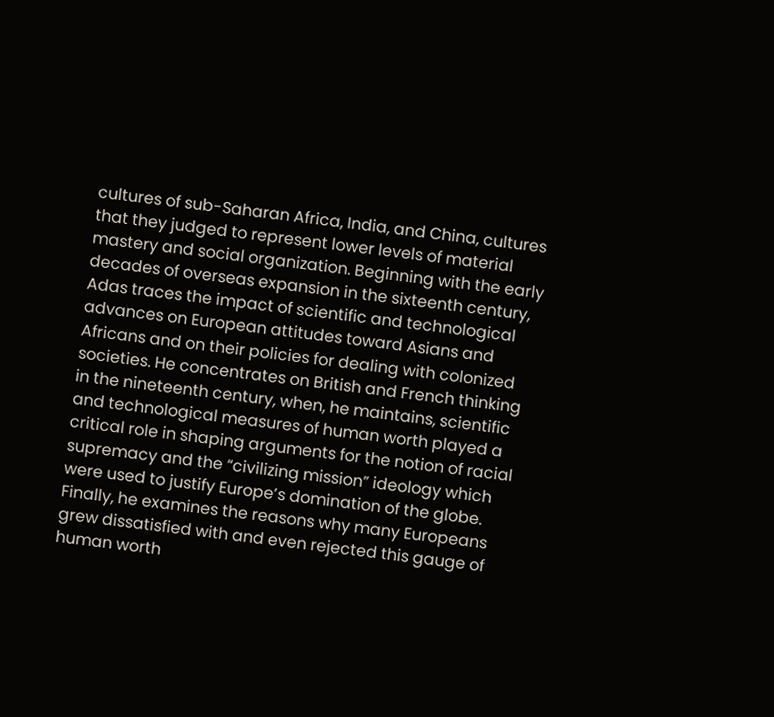cultures of sub-Saharan Africa, India, and China, cultures that they judged to represent lower levels of material mastery and social organization. Beginning with the early decades of overseas expansion in the sixteenth century, Adas traces the impact of scientific and technological advances on European attitudes toward Asians and Africans and on their policies for dealing with colonized societies. He concentrates on British and French thinking in the nineteenth century, when, he maintains, scientific and technological measures of human worth played a critical role in shaping arguments for the notion of racial supremacy and the “civilizing mission” ideology which were used to justify Europe’s domination of the globe. Finally, he examines the reasons why many Europeans grew dissatisfied with and even rejected this gauge of human worth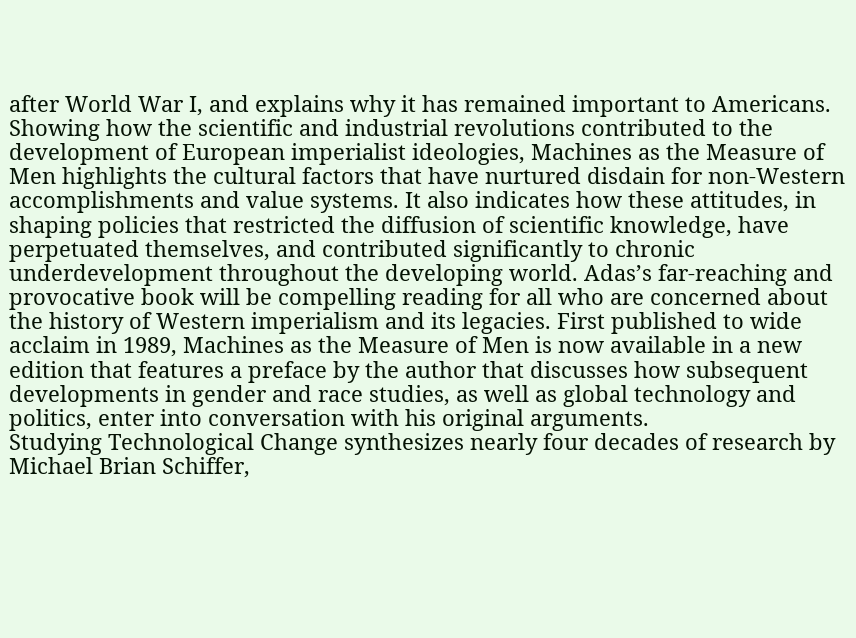after World War I, and explains why it has remained important to Americans. Showing how the scientific and industrial revolutions contributed to the development of European imperialist ideologies, Machines as the Measure of Men highlights the cultural factors that have nurtured disdain for non-Western accomplishments and value systems. It also indicates how these attitudes, in shaping policies that restricted the diffusion of scientific knowledge, have perpetuated themselves, and contributed significantly to chronic underdevelopment throughout the developing world. Adas’s far-reaching and provocative book will be compelling reading for all who are concerned about the history of Western imperialism and its legacies. First published to wide acclaim in 1989, Machines as the Measure of Men is now available in a new edition that features a preface by the author that discusses how subsequent developments in gender and race studies, as well as global technology and politics, enter into conversation with his original arguments.
Studying Technological Change synthesizes nearly four decades of research by Michael Brian Schiffer,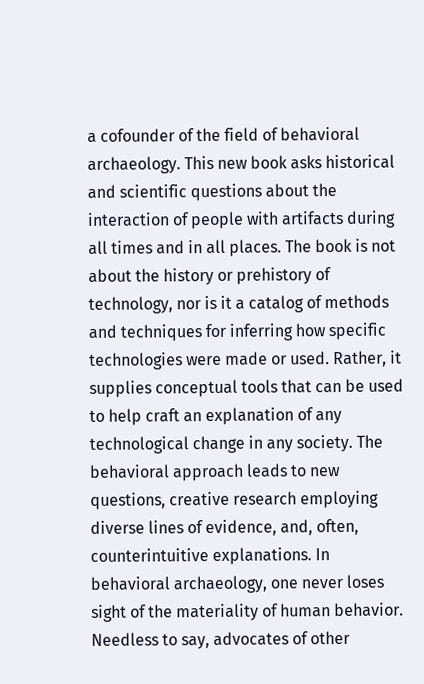a cofounder of the field of behavioral archaeology. This new book asks historical and scientific questions about the interaction of people with artifacts during all times and in all places. The book is not about the history or prehistory of technology, nor is it a catalog of methods and techniques for inferring how specific technologies were made or used. Rather, it supplies conceptual tools that can be used to help craft an explanation of any technological change in any society. The behavioral approach leads to new questions, creative research employing diverse lines of evidence, and, often, counterintuitive explanations. In behavioral archaeology, one never loses sight of the materiality of human behavior. Needless to say, advocates of other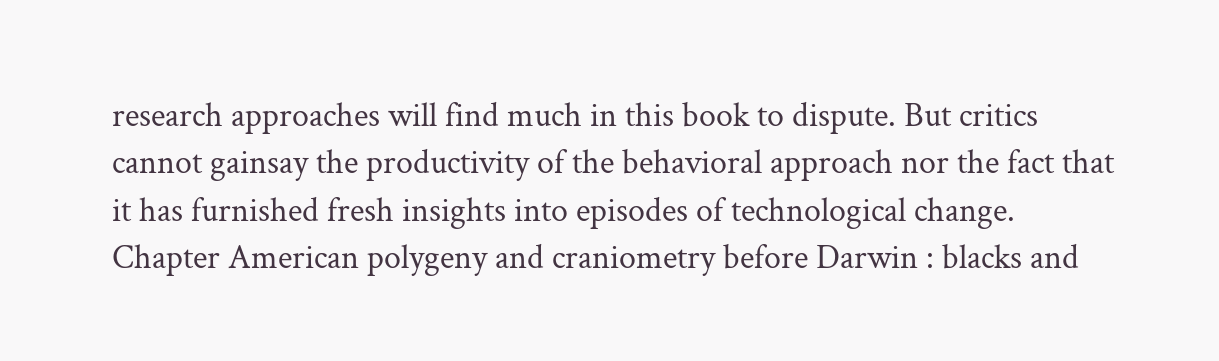research approaches will find much in this book to dispute. But critics cannot gainsay the productivity of the behavioral approach nor the fact that it has furnished fresh insights into episodes of technological change.
Chapter American polygeny and craniometry before Darwin : blacks and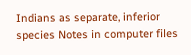Indians as separate, inferior species Notes in computer files